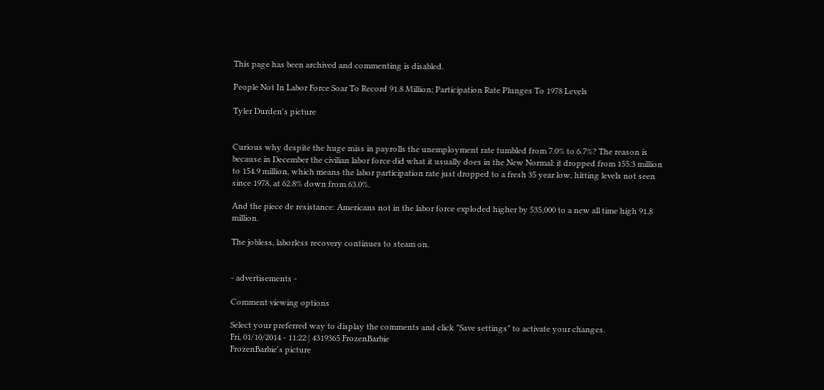This page has been archived and commenting is disabled.

People Not In Labor Force Soar To Record 91.8 Million; Participation Rate Plunges To 1978 Levels

Tyler Durden's picture


Curious why despite the huge miss in payrolls the unemployment rate tumbled from 7.0% to 6.7%? The reason is because in December the civilian labor force did what it usually does in the New Normal: it dropped from 155.3 million to 154.9 million, which means the labor participation rate just dropped to a fresh 35 year low, hitting levels not seen since 1978, at 62.8% down from 63.0%.

And the piece de resistance: Americans not in the labor force exploded higher by 535,000 to a new all time high 91.8 million.

The jobless, laborless recovery continues to steam on.


- advertisements -

Comment viewing options

Select your preferred way to display the comments and click "Save settings" to activate your changes.
Fri, 01/10/2014 - 11:22 | 4319365 FrozenBarbie
FrozenBarbie's picture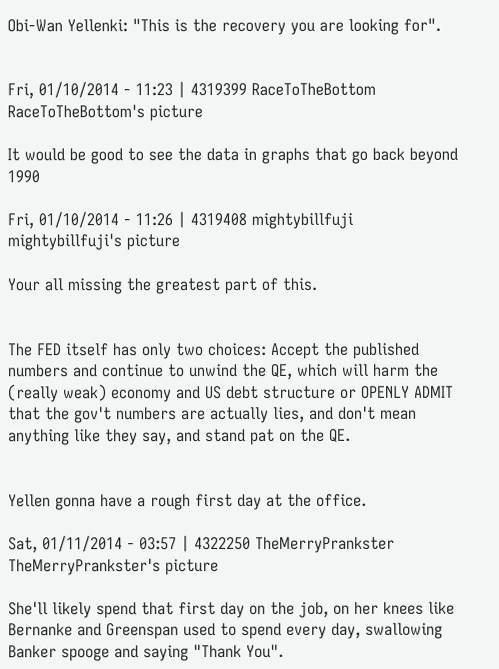Obi-Wan Yellenki: "This is the recovery you are looking for".


Fri, 01/10/2014 - 11:23 | 4319399 RaceToTheBottom
RaceToTheBottom's picture

It would be good to see the data in graphs that go back beyond 1990

Fri, 01/10/2014 - 11:26 | 4319408 mightybillfuji
mightybillfuji's picture

Your all missing the greatest part of this.


The FED itself has only two choices: Accept the published numbers and continue to unwind the QE, which will harm the (really weak) economy and US debt structure or OPENLY ADMIT that the gov't numbers are actually lies, and don't mean anything like they say, and stand pat on the QE.


Yellen gonna have a rough first day at the office.

Sat, 01/11/2014 - 03:57 | 4322250 TheMerryPrankster
TheMerryPrankster's picture

She'll likely spend that first day on the job, on her knees like Bernanke and Greenspan used to spend every day, swallowing Banker spooge and saying "Thank You".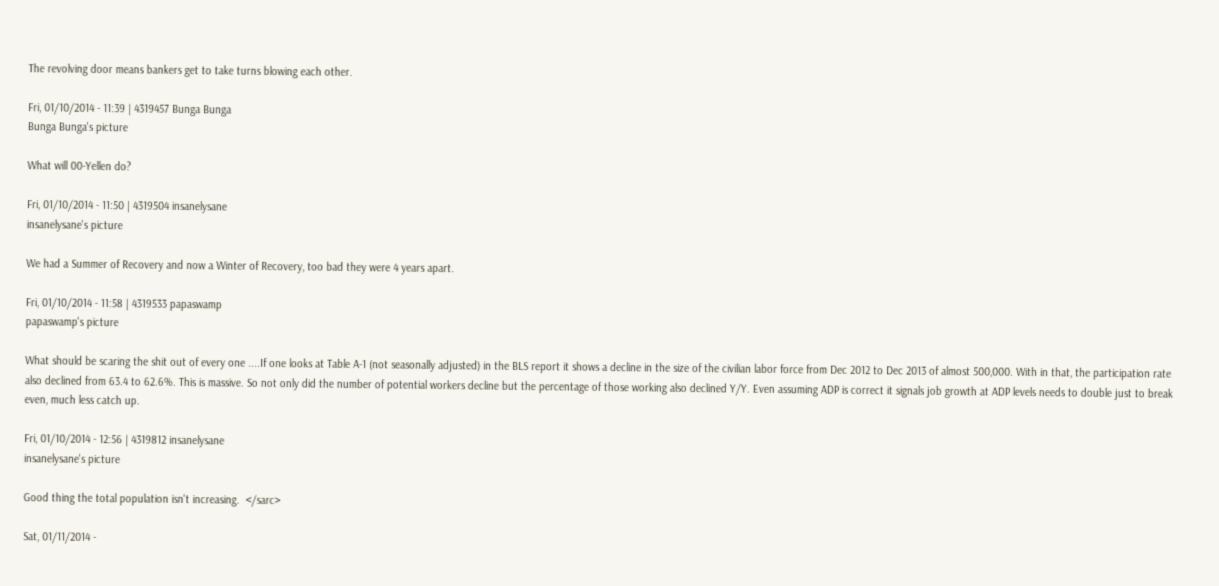The revolving door means bankers get to take turns blowing each other.

Fri, 01/10/2014 - 11:39 | 4319457 Bunga Bunga
Bunga Bunga's picture

What will 00-Yellen do?

Fri, 01/10/2014 - 11:50 | 4319504 insanelysane
insanelysane's picture

We had a Summer of Recovery and now a Winter of Recovery, too bad they were 4 years apart.

Fri, 01/10/2014 - 11:58 | 4319533 papaswamp
papaswamp's picture

What should be scaring the shit out of every one ....If one looks at Table A-1 (not seasonally adjusted) in the BLS report it shows a decline in the size of the civilian labor force from Dec 2012 to Dec 2013 of almost 500,000. With in that, the participation rate also declined from 63.4 to 62.6%. This is massive. So not only did the number of potential workers decline but the percentage of those working also declined Y/Y. Even assuming ADP is correct it signals job growth at ADP levels needs to double just to break even, much less catch up.

Fri, 01/10/2014 - 12:56 | 4319812 insanelysane
insanelysane's picture

Good thing the total population isn't increasing.  </sarc>

Sat, 01/11/2014 -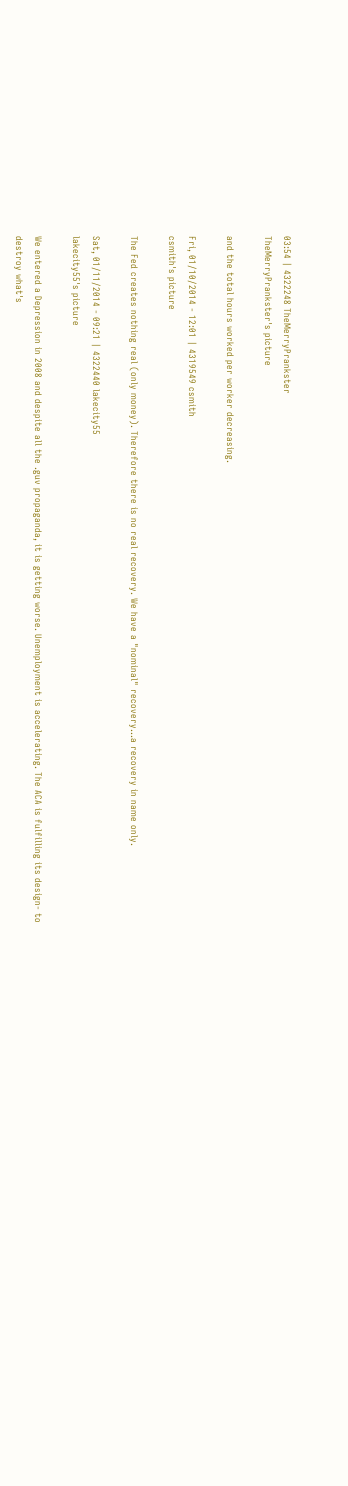03:54 | 4322248 TheMerryPrankster
TheMerryPrankster's picture

and the total hours worked per worker decreasing.

Fri, 01/10/2014 - 12:01 | 4319549 csmith
csmith's picture

The Fed creates nothing real (only money). Therefore there is no real recovery. We have a "nominal" recovery...a recovery in name only.

Sat, 01/11/2014 - 09:21 | 4322440 lakecity55
lakecity55's picture

We entered a Depression in 2008 and despite all the .guv propaganda, it is getting worse. Unemployment is accelerating. The ACA is fulfilling its design- to destroy what's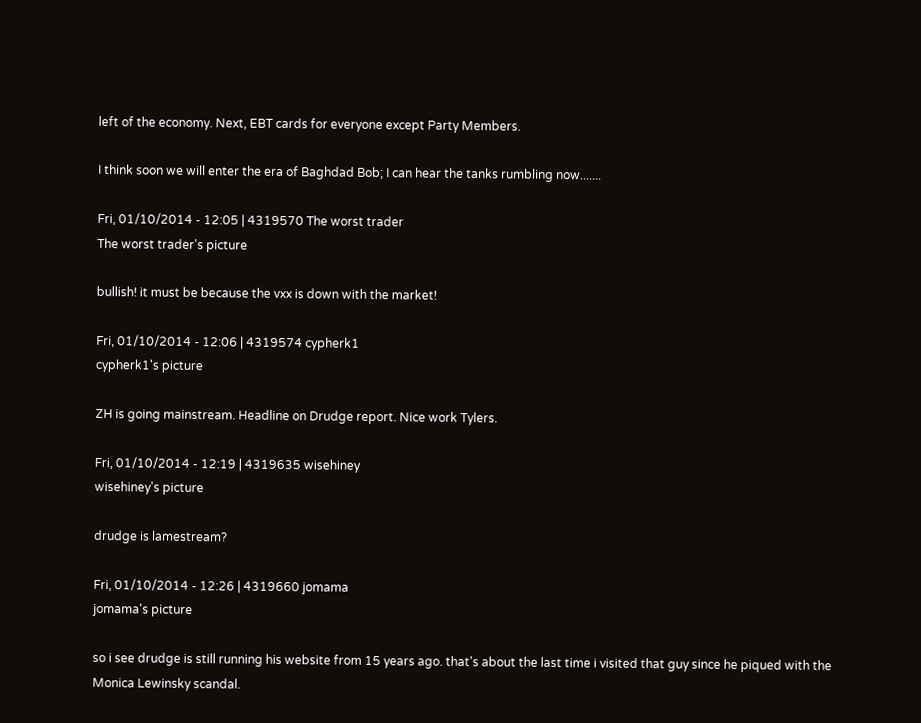left of the economy. Next, EBT cards for everyone except Party Members.

I think soon we will enter the era of Baghdad Bob; I can hear the tanks rumbling now.......

Fri, 01/10/2014 - 12:05 | 4319570 The worst trader
The worst trader's picture

bullish! it must be because the vxx is down with the market!

Fri, 01/10/2014 - 12:06 | 4319574 cypherk1
cypherk1's picture

ZH is going mainstream. Headline on Drudge report. Nice work Tylers.

Fri, 01/10/2014 - 12:19 | 4319635 wisehiney
wisehiney's picture

drudge is lamestream?

Fri, 01/10/2014 - 12:26 | 4319660 jomama
jomama's picture

so i see drudge is still running his website from 15 years ago. that's about the last time i visited that guy since he piqued with the Monica Lewinsky scandal.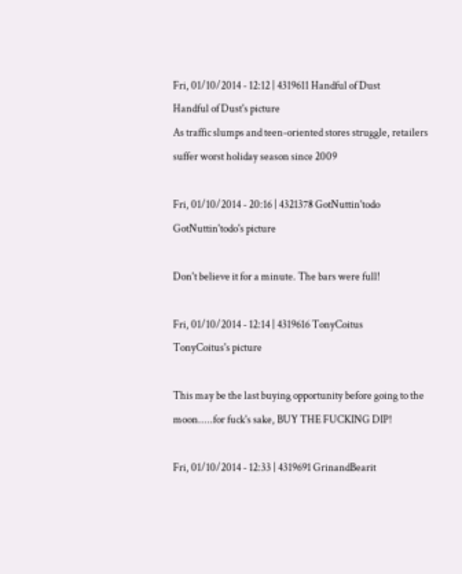Fri, 01/10/2014 - 12:12 | 4319611 Handful of Dust
Handful of Dust's picture
As traffic slumps and teen-oriented stores struggle, retailers suffer worst holiday season since 2009

Fri, 01/10/2014 - 20:16 | 4321378 GotNuttin'todo
GotNuttin'todo's picture

Don't believe it for a minute. The bars were full!

Fri, 01/10/2014 - 12:14 | 4319616 TonyCoitus
TonyCoitus's picture

This may be the last buying opportunity before going to the moon.....for fuck's sake, BUY THE FUCKING DIP!

Fri, 01/10/2014 - 12:33 | 4319691 GrinandBearit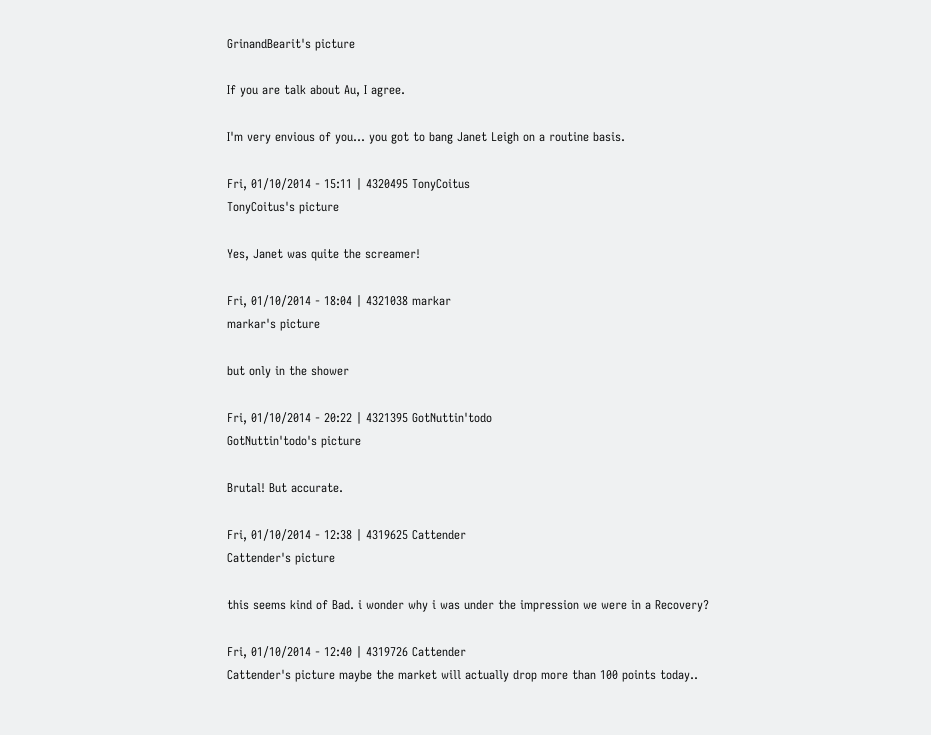GrinandBearit's picture

If you are talk about Au, I agree.

I'm very envious of you... you got to bang Janet Leigh on a routine basis.

Fri, 01/10/2014 - 15:11 | 4320495 TonyCoitus
TonyCoitus's picture

Yes, Janet was quite the screamer!

Fri, 01/10/2014 - 18:04 | 4321038 markar
markar's picture

but only in the shower

Fri, 01/10/2014 - 20:22 | 4321395 GotNuttin'todo
GotNuttin'todo's picture

Brutal! But accurate.

Fri, 01/10/2014 - 12:38 | 4319625 Cattender
Cattender's picture

this seems kind of Bad. i wonder why i was under the impression we were in a Recovery?

Fri, 01/10/2014 - 12:40 | 4319726 Cattender
Cattender's picture maybe the market will actually drop more than 100 points today..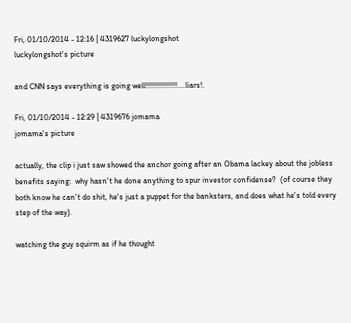Fri, 01/10/2014 - 12:16 | 4319627 luckylongshot
luckylongshot's picture

and CNN says everything is going well!!!!!!!!!!!!!!!!....liars!.

Fri, 01/10/2014 - 12:29 | 4319676 jomama
jomama's picture

actually, the clip i just saw showed the anchor going after an Obama lackey about the jobless benefits saying:  why hasn't he done anything to spur investor confidense?  (of course they both know he can't do shit, he's just a puppet for the banksters, and does what he's told every step of the way).

watching the guy squirm as if he thought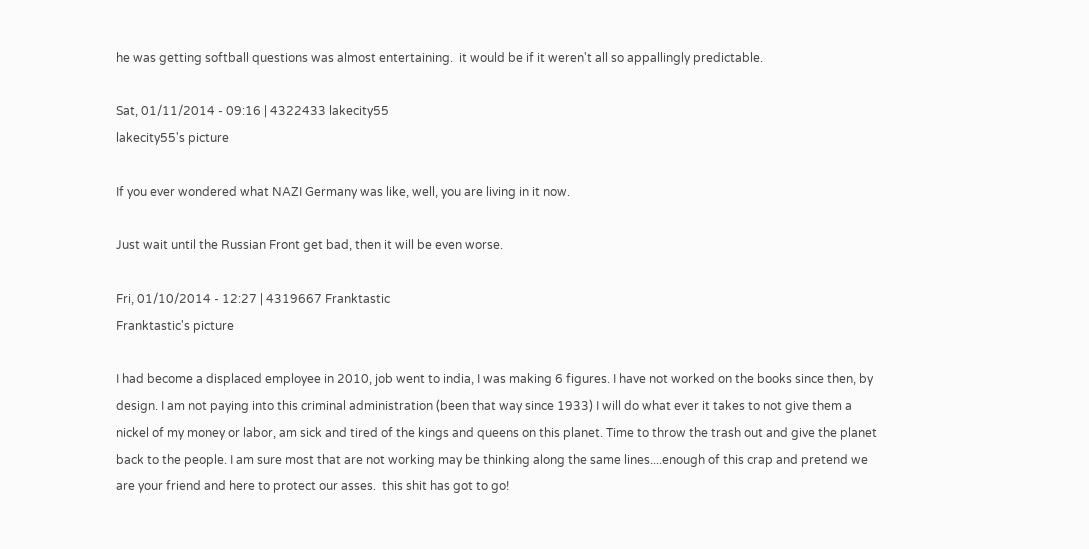he was getting softball questions was almost entertaining.  it would be if it weren't all so appallingly predictable.

Sat, 01/11/2014 - 09:16 | 4322433 lakecity55
lakecity55's picture

If you ever wondered what NAZI Germany was like, well, you are living in it now.

Just wait until the Russian Front get bad, then it will be even worse.

Fri, 01/10/2014 - 12:27 | 4319667 Franktastic
Franktastic's picture

I had become a displaced employee in 2010, job went to india, I was making 6 figures. I have not worked on the books since then, by design. I am not paying into this criminal administration (been that way since 1933) I will do what ever it takes to not give them a nickel of my money or labor, am sick and tired of the kings and queens on this planet. Time to throw the trash out and give the planet back to the people. I am sure most that are not working may be thinking along the same lines....enough of this crap and pretend we are your friend and here to protect our asses.  this shit has got to go!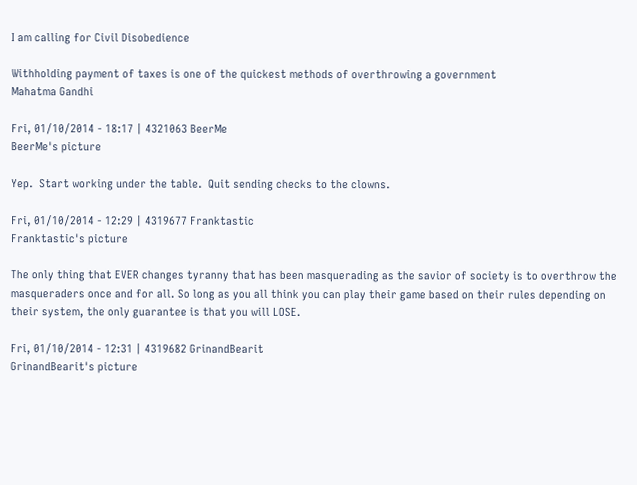I am calling for Civil Disobedience

Withholding payment of taxes is one of the quickest methods of overthrowing a government
Mahatma Gandhi

Fri, 01/10/2014 - 18:17 | 4321063 BeerMe
BeerMe's picture

Yep.  Start working under the table.  Quit sending checks to the clowns.

Fri, 01/10/2014 - 12:29 | 4319677 Franktastic
Franktastic's picture

The only thing that EVER changes tyranny that has been masquerading as the savior of society is to overthrow the masqueraders once and for all. So long as you all think you can play their game based on their rules depending on their system, the only guarantee is that you will LOSE.

Fri, 01/10/2014 - 12:31 | 4319682 GrinandBearit
GrinandBearit's picture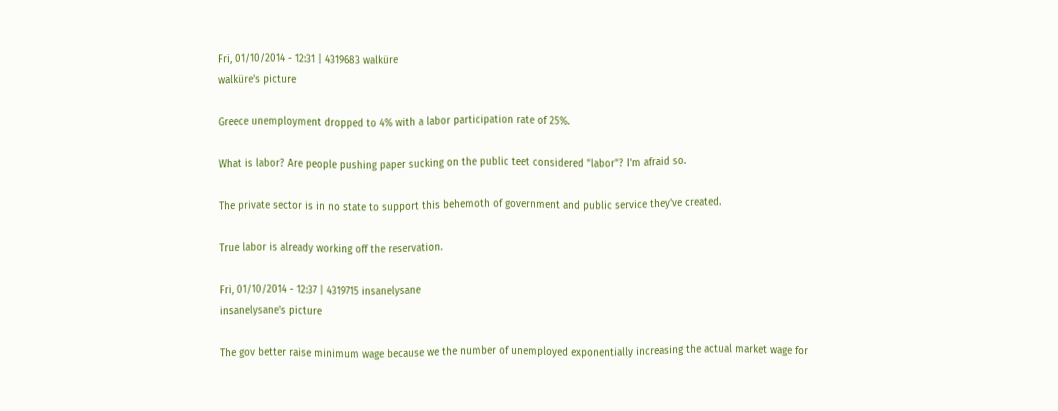Fri, 01/10/2014 - 12:31 | 4319683 walküre
walküre's picture

Greece unemployment dropped to 4% with a labor participation rate of 25%.

What is labor? Are people pushing paper sucking on the public teet considered "labor"? I'm afraid so.

The private sector is in no state to support this behemoth of government and public service they've created.

True labor is already working off the reservation.

Fri, 01/10/2014 - 12:37 | 4319715 insanelysane
insanelysane's picture

The gov better raise minimum wage because we the number of unemployed exponentially increasing the actual market wage for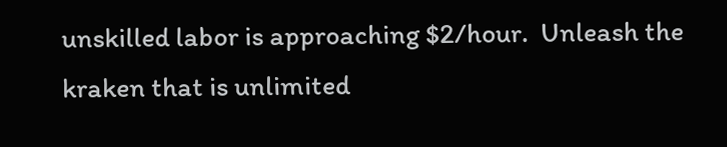unskilled labor is approaching $2/hour.  Unleash the kraken that is unlimited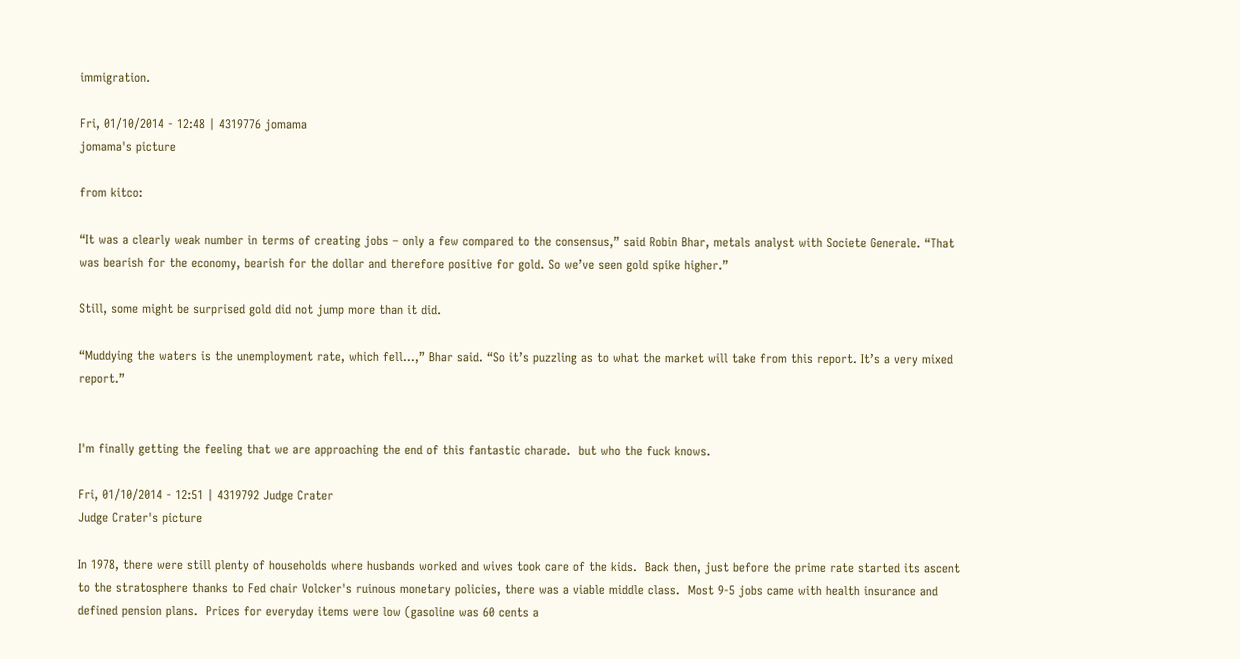immigration.

Fri, 01/10/2014 - 12:48 | 4319776 jomama
jomama's picture

from kitco:

“It was a clearly weak number in terms of creating jobs – only a few compared to the consensus,” said Robin Bhar, metals analyst with Societe Generale. “That was bearish for the economy, bearish for the dollar and therefore positive for gold. So we’ve seen gold spike higher.”

Still, some might be surprised gold did not jump more than it did.

“Muddying the waters is the unemployment rate, which fell…,” Bhar said. “So it’s puzzling as to what the market will take from this report. It’s a very mixed report.”


I'm finally getting the feeling that we are approaching the end of this fantastic charade.  but who the fuck knows.

Fri, 01/10/2014 - 12:51 | 4319792 Judge Crater
Judge Crater's picture

In 1978, there were still plenty of households where husbands worked and wives took care of the kids.  Back then, just before the prime rate started its ascent  to the stratosphere thanks to Fed chair Volcker's ruinous monetary policies, there was a viable middle class.  Most 9-5 jobs came with health insurance and defined pension plans.  Prices for everyday items were low (gasoline was 60 cents a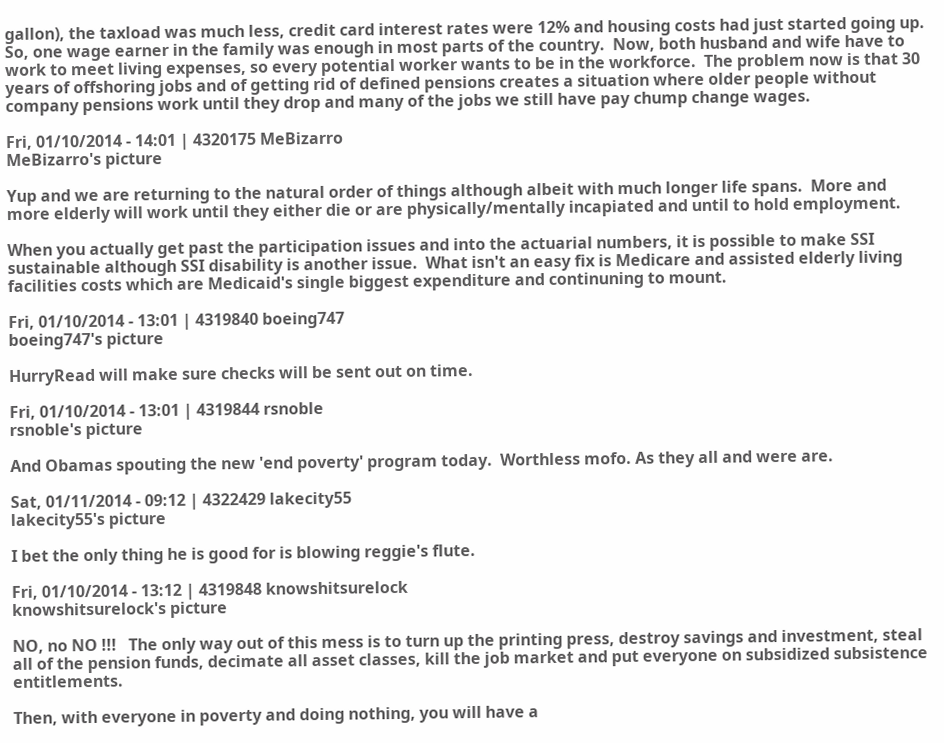gallon), the taxload was much less, credit card interest rates were 12% and housing costs had just started going up.  So, one wage earner in the family was enough in most parts of the country.  Now, both husband and wife have to work to meet living expenses, so every potential worker wants to be in the workforce.  The problem now is that 30 years of offshoring jobs and of getting rid of defined pensions creates a situation where older people without company pensions work until they drop and many of the jobs we still have pay chump change wages.

Fri, 01/10/2014 - 14:01 | 4320175 MeBizarro
MeBizarro's picture

Yup and we are returning to the natural order of things although albeit with much longer life spans.  More and more elderly will work until they either die or are physically/mentally incapiated and until to hold employment.

When you actually get past the participation issues and into the actuarial numbers, it is possible to make SSI sustainable although SSI disability is another issue.  What isn't an easy fix is Medicare and assisted elderly living facilities costs which are Medicaid's single biggest expenditure and continuning to mount.

Fri, 01/10/2014 - 13:01 | 4319840 boeing747
boeing747's picture

HurryRead will make sure checks will be sent out on time.

Fri, 01/10/2014 - 13:01 | 4319844 rsnoble
rsnoble's picture

And Obamas spouting the new 'end poverty' program today.  Worthless mofo. As they all and were are.

Sat, 01/11/2014 - 09:12 | 4322429 lakecity55
lakecity55's picture

I bet the only thing he is good for is blowing reggie's flute.

Fri, 01/10/2014 - 13:12 | 4319848 knowshitsurelock
knowshitsurelock's picture

NO, no NO !!!   The only way out of this mess is to turn up the printing press, destroy savings and investment, steal all of the pension funds, decimate all asset classes, kill the job market and put everyone on subsidized subsistence entitlements.

Then, with everyone in poverty and doing nothing, you will have a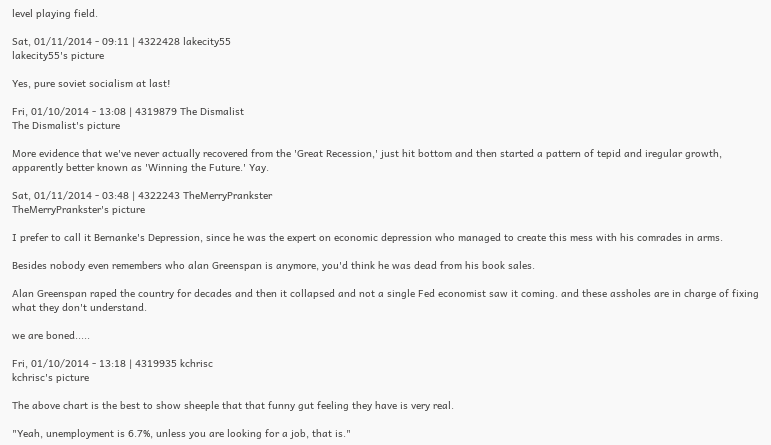level playing field.

Sat, 01/11/2014 - 09:11 | 4322428 lakecity55
lakecity55's picture

Yes, pure soviet socialism at last!

Fri, 01/10/2014 - 13:08 | 4319879 The Dismalist
The Dismalist's picture

More evidence that we've never actually recovered from the 'Great Recession,' just hit bottom and then started a pattern of tepid and iregular growth, apparently better known as 'Winning the Future.' Yay.

Sat, 01/11/2014 - 03:48 | 4322243 TheMerryPrankster
TheMerryPrankster's picture

I prefer to call it Bernanke's Depression, since he was the expert on economic depression who managed to create this mess with his comrades in arms.

Besides nobody even remembers who alan Greenspan is anymore, you'd think he was dead from his book sales.

Alan Greenspan raped the country for decades and then it collapsed and not a single Fed economist saw it coming. and these assholes are in charge of fixing what they don't understand.

we are boned.....

Fri, 01/10/2014 - 13:18 | 4319935 kchrisc
kchrisc's picture

The above chart is the best to show sheeple that that funny gut feeling they have is very real.

"Yeah, unemployment is 6.7%, unless you are looking for a job, that is."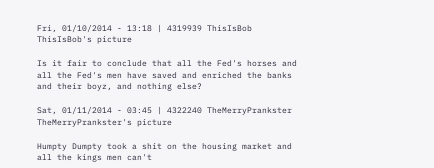Fri, 01/10/2014 - 13:18 | 4319939 ThisIsBob
ThisIsBob's picture

Is it fair to conclude that all the Fed's horses and all the Fed's men have saved and enriched the banks and their boyz, and nothing else?

Sat, 01/11/2014 - 03:45 | 4322240 TheMerryPrankster
TheMerryPrankster's picture

Humpty Dumpty took a shit on the housing market and all the kings men can't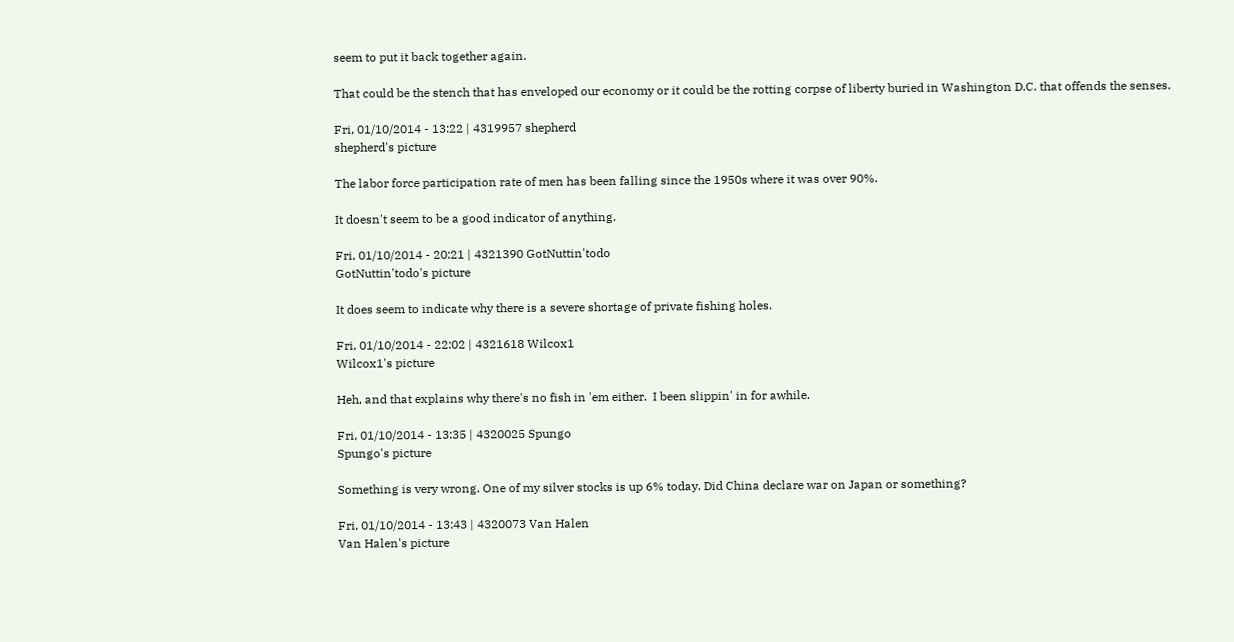seem to put it back together again.

That could be the stench that has enveloped our economy or it could be the rotting corpse of liberty buried in Washington D.C. that offends the senses.

Fri, 01/10/2014 - 13:22 | 4319957 shepherd
shepherd's picture

The labor force participation rate of men has been falling since the 1950s where it was over 90%.

It doesn't seem to be a good indicator of anything.

Fri, 01/10/2014 - 20:21 | 4321390 GotNuttin'todo
GotNuttin'todo's picture

It does seem to indicate why there is a severe shortage of private fishing holes.

Fri, 01/10/2014 - 22:02 | 4321618 Wilcox1
Wilcox1's picture

Heh, and that explains why there's no fish in 'em either.  I been slippin' in for awhile.

Fri, 01/10/2014 - 13:35 | 4320025 Spungo
Spungo's picture

Something is very wrong. One of my silver stocks is up 6% today. Did China declare war on Japan or something?

Fri, 01/10/2014 - 13:43 | 4320073 Van Halen
Van Halen's picture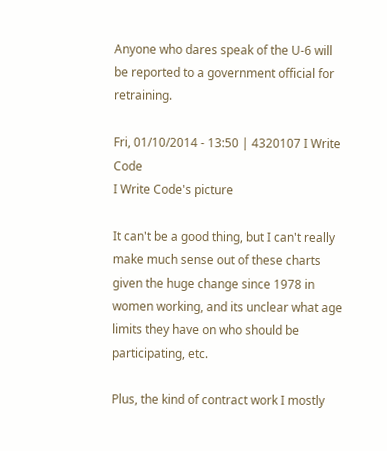Anyone who dares speak of the U-6 will be reported to a government official for retraining.

Fri, 01/10/2014 - 13:50 | 4320107 I Write Code
I Write Code's picture

It can't be a good thing, but I can't really make much sense out of these charts given the huge change since 1978 in women working, and its unclear what age limits they have on who should be participating, etc.

Plus, the kind of contract work I mostly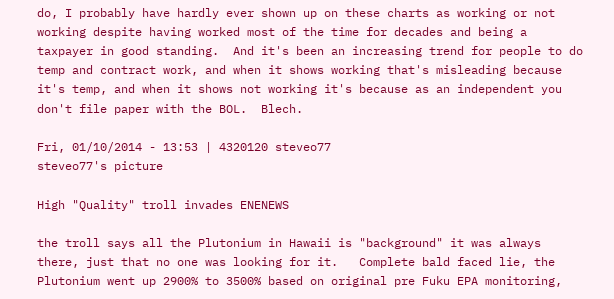do, I probably have hardly ever shown up on these charts as working or not working despite having worked most of the time for decades and being a taxpayer in good standing.  And it's been an increasing trend for people to do temp and contract work, and when it shows working that's misleading because it's temp, and when it shows not working it's because as an independent you don't file paper with the BOL.  Blech.

Fri, 01/10/2014 - 13:53 | 4320120 steveo77
steveo77's picture

High "Quality" troll invades ENENEWS

the troll says all the Plutonium in Hawaii is "background" it was always there, just that no one was looking for it.   Complete bald faced lie, the Plutonium went up 2900% to 3500% based on original pre Fuku EPA monitoring,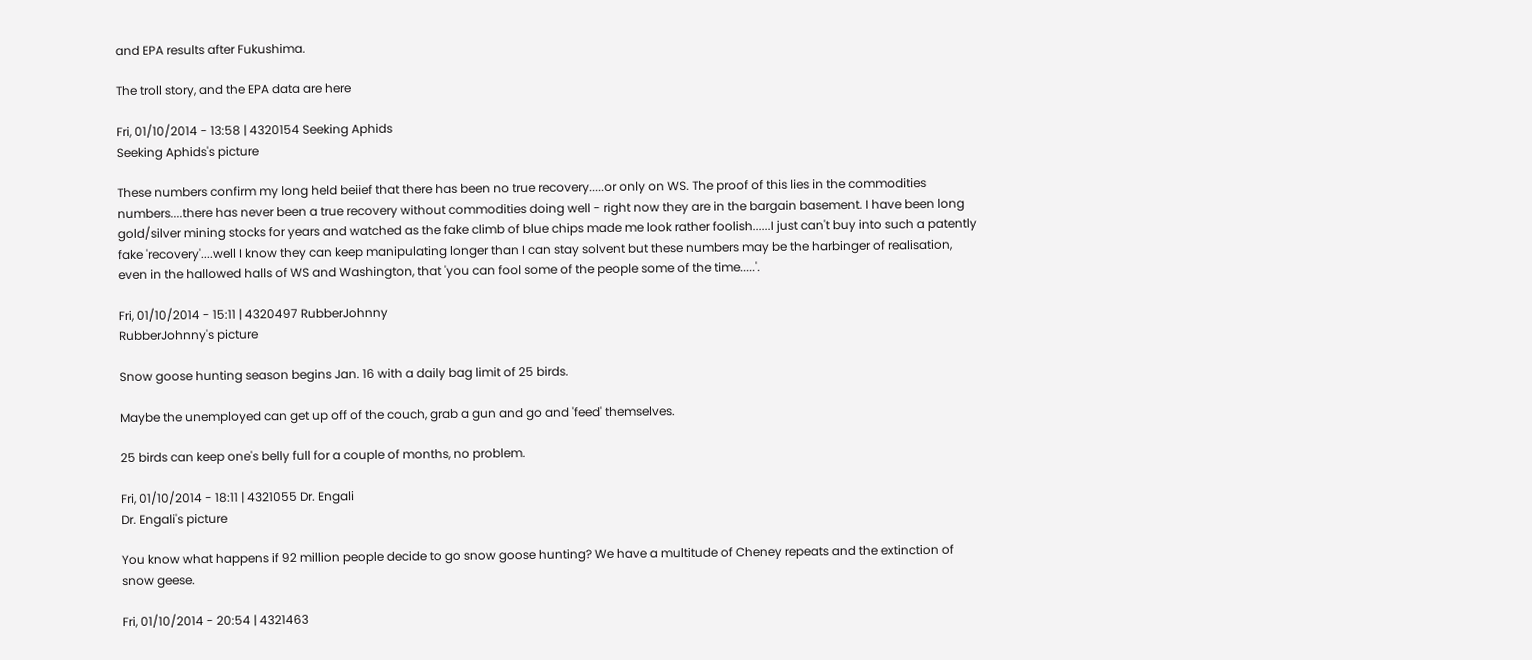and EPA results after Fukushima.

The troll story, and the EPA data are here

Fri, 01/10/2014 - 13:58 | 4320154 Seeking Aphids
Seeking Aphids's picture

These numbers confirm my long held beiief that there has been no true recovery.....or only on WS. The proof of this lies in the commodities numbers....there has never been a true recovery without commodities doing well - right now they are in the bargain basement. I have been long gold/silver mining stocks for years and watched as the fake climb of blue chips made me look rather foolish......I just can't buy into such a patently fake 'recovery'....well I know they can keep manipulating longer than I can stay solvent but these numbers may be the harbinger of realisation, even in the hallowed halls of WS and Washington, that 'you can fool some of the people some of the time.....'.

Fri, 01/10/2014 - 15:11 | 4320497 RubberJohnny
RubberJohnny's picture

Snow goose hunting season begins Jan. 16 with a daily bag limit of 25 birds.

Maybe the unemployed can get up off of the couch, grab a gun and go and 'feed' themselves.

25 birds can keep one's belly full for a couple of months, no problem.

Fri, 01/10/2014 - 18:11 | 4321055 Dr. Engali
Dr. Engali's picture

You know what happens if 92 million people decide to go snow goose hunting? We have a multitude of Cheney repeats and the extinction of snow geese.

Fri, 01/10/2014 - 20:54 | 4321463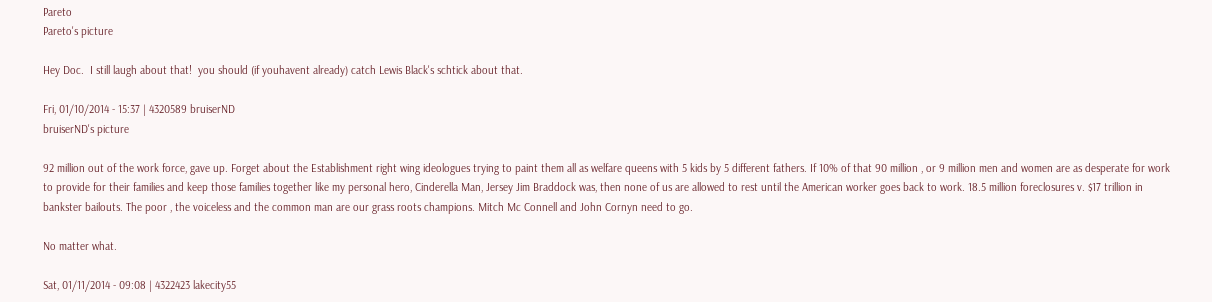Pareto
Pareto's picture

Hey Doc.  I still laugh about that!  you should (if youhavent already) catch Lewis Black's schtick about that.

Fri, 01/10/2014 - 15:37 | 4320589 bruiserND
bruiserND's picture

92 million out of the work force, gave up. Forget about the Establishment right wing ideologues trying to paint them all as welfare queens with 5 kids by 5 different fathers. If 10% of that 90 million , or 9 million men and women are as desperate for work to provide for their families and keep those families together like my personal hero, Cinderella Man, Jersey Jim Braddock was, then none of us are allowed to rest until the American worker goes back to work. 18.5 million foreclosures v. $17 trillion in bankster bailouts. The poor , the voiceless and the common man are our grass roots champions. Mitch Mc Connell and John Cornyn need to go.

No matter what.

Sat, 01/11/2014 - 09:08 | 4322423 lakecity55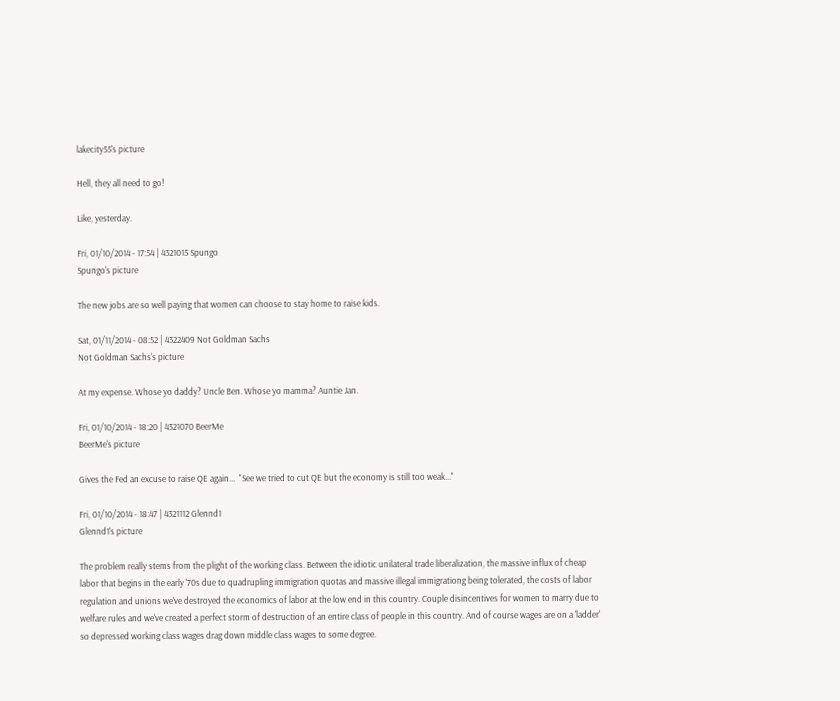lakecity55's picture

Hell, they all need to go!

Like, yesterday.

Fri, 01/10/2014 - 17:54 | 4321015 Spungo
Spungo's picture

The new jobs are so well paying that women can choose to stay home to raise kids.

Sat, 01/11/2014 - 08:52 | 4322409 Not Goldman Sachs
Not Goldman Sachs's picture

At my expense. Whose yo daddy? Uncle Ben. Whose yo mamma? Auntie Jan.

Fri, 01/10/2014 - 18:20 | 4321070 BeerMe
BeerMe's picture

Gives the Fed an excuse to raise QE again...  "See we tried to cut QE but the economy is still too weak..."

Fri, 01/10/2014 - 18:47 | 4321112 Glennd1
Glennd1's picture

The problem really stems from the plight of the working class. Between the idiotic unilateral trade liberalization, the massive influx of cheap labor that begins in the early '70s due to quadrupling immigration quotas and massive illegal immigrationg being tolerated, the costs of labor regulation and unions we've destroyed the economics of labor at the low end in this country. Couple disincentives for women to marry due to welfare rules and we've created a perfect storm of destruction of an entire class of people in this country. And of course wages are on a 'ladder' so depressed working class wages drag down middle class wages to some degree.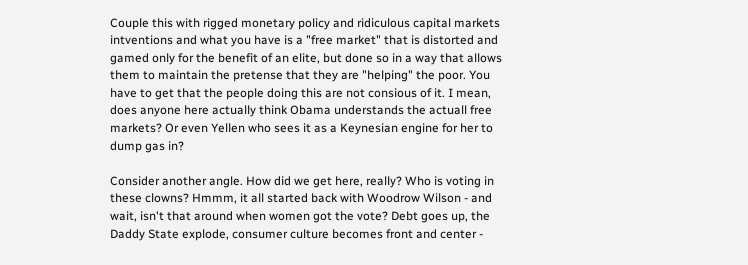Couple this with rigged monetary policy and ridiculous capital markets intventions and what you have is a "free market" that is distorted and gamed only for the benefit of an elite, but done so in a way that allows them to maintain the pretense that they are "helping" the poor. You have to get that the people doing this are not consious of it. I mean, does anyone here actually think Obama understands the actuall free markets? Or even Yellen who sees it as a Keynesian engine for her to dump gas in?

Consider another angle. How did we get here, really? Who is voting in these clowns? Hmmm, it all started back with Woodrow Wilson - and wait, isn't that around when women got the vote? Debt goes up, the Daddy State explode, consumer culture becomes front and center -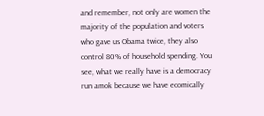and remember, not only are women the majority of the population and voters who gave us Obama twice, they also control 80% of household spending. You see, what we really have is a democracy run amok because we have ecomically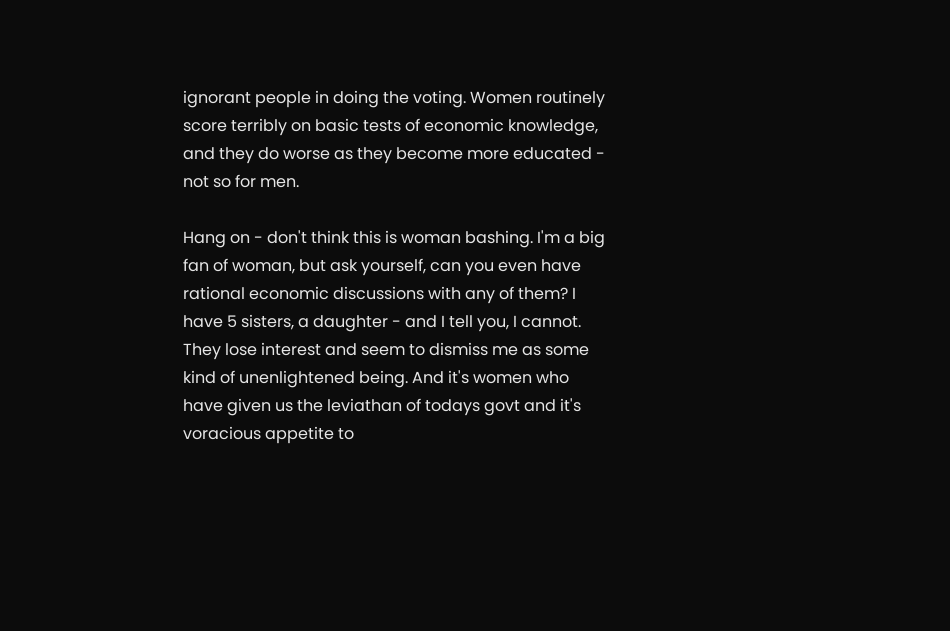ignorant people in doing the voting. Women routinely score terribly on basic tests of economic knowledge, and they do worse as they become more educated - not so for men.

Hang on - don't think this is woman bashing. I'm a big fan of woman, but ask yourself, can you even have rational economic discussions with any of them? I have 5 sisters, a daughter - and I tell you, I cannot. They lose interest and seem to dismiss me as some kind of unenlightened being. And it's women who have given us the leviathan of todays govt and it's voracious appetite to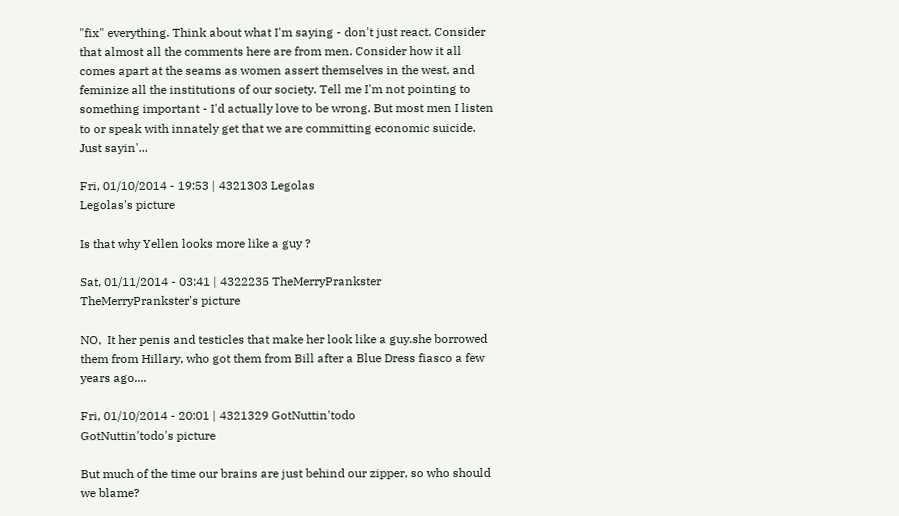"fix" everything. Think about what I'm saying - don't just react. Consider that almost all the comments here are from men. Consider how it all comes apart at the seams as women assert themselves in the west, and feminize all the institutions of our society. Tell me I'm not pointing to something important - I'd actually love to be wrong. But most men I listen to or speak with innately get that we are committing economic suicide. Just sayin'...

Fri, 01/10/2014 - 19:53 | 4321303 Legolas
Legolas's picture

Is that why Yellen looks more like a guy ?

Sat, 01/11/2014 - 03:41 | 4322235 TheMerryPrankster
TheMerryPrankster's picture

NO,  It her penis and testicles that make her look like a guy.she borrowed them from Hillary, who got them from Bill after a Blue Dress fiasco a few years ago....

Fri, 01/10/2014 - 20:01 | 4321329 GotNuttin'todo
GotNuttin'todo's picture

But much of the time our brains are just behind our zipper, so who should we blame?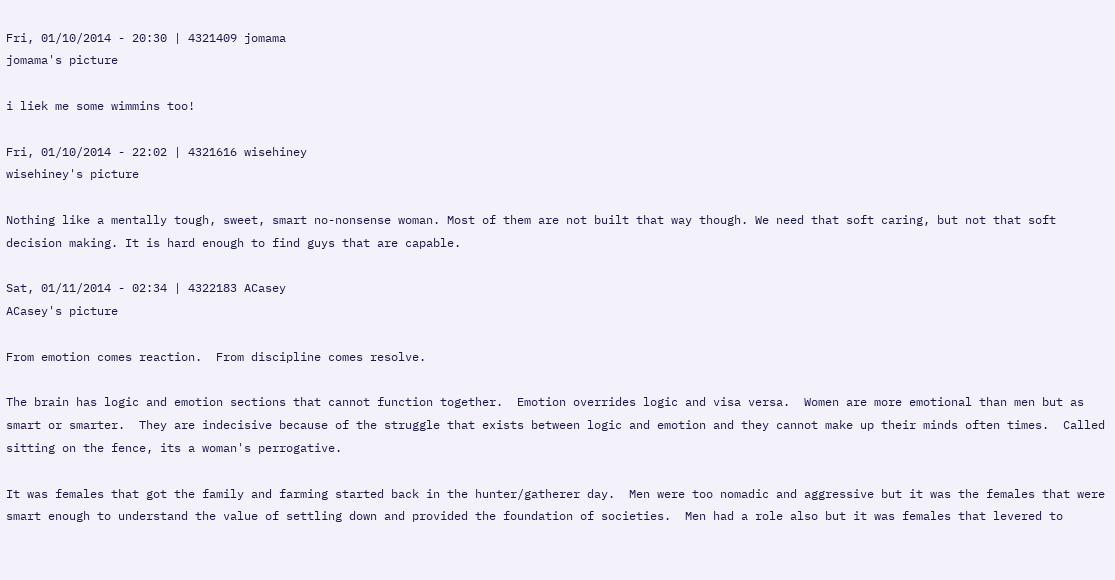Fri, 01/10/2014 - 20:30 | 4321409 jomama
jomama's picture

i liek me some wimmins too!

Fri, 01/10/2014 - 22:02 | 4321616 wisehiney
wisehiney's picture

Nothing like a mentally tough, sweet, smart no-nonsense woman. Most of them are not built that way though. We need that soft caring, but not that soft decision making. It is hard enough to find guys that are capable.

Sat, 01/11/2014 - 02:34 | 4322183 ACasey
ACasey's picture

From emotion comes reaction.  From discipline comes resolve.

The brain has logic and emotion sections that cannot function together.  Emotion overrides logic and visa versa.  Women are more emotional than men but as smart or smarter.  They are indecisive because of the struggle that exists between logic and emotion and they cannot make up their minds often times.  Called sitting on the fence, its a woman's perrogative.

It was females that got the family and farming started back in the hunter/gatherer day.  Men were too nomadic and aggressive but it was the females that were smart enough to understand the value of settling down and provided the foundation of societies.  Men had a role also but it was females that levered to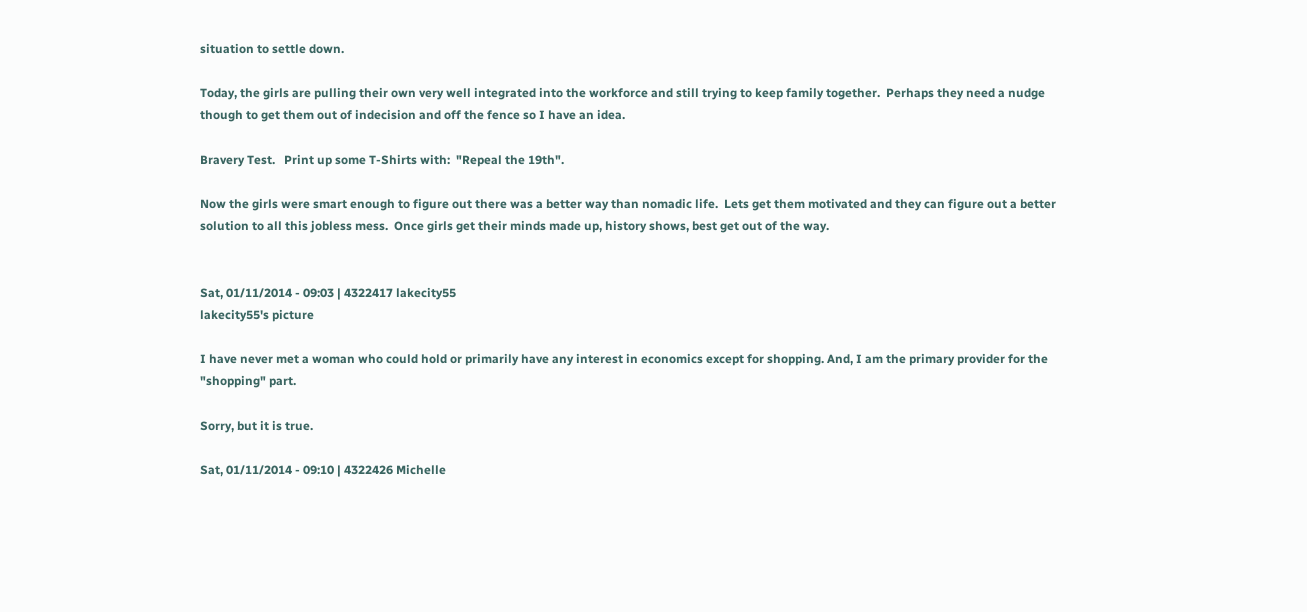situation to settle down.

Today, the girls are pulling their own very well integrated into the workforce and still trying to keep family together.  Perhaps they need a nudge though to get them out of indecision and off the fence so I have an idea.

Bravery Test.   Print up some T-Shirts with:  "Repeal the 19th".

Now the girls were smart enough to figure out there was a better way than nomadic life.  Lets get them motivated and they can figure out a better solution to all this jobless mess.  Once girls get their minds made up, history shows, best get out of the way.


Sat, 01/11/2014 - 09:03 | 4322417 lakecity55
lakecity55's picture

I have never met a woman who could hold or primarily have any interest in economics except for shopping. And, I am the primary provider for the "shopping" part.

Sorry, but it is true.

Sat, 01/11/2014 - 09:10 | 4322426 Michelle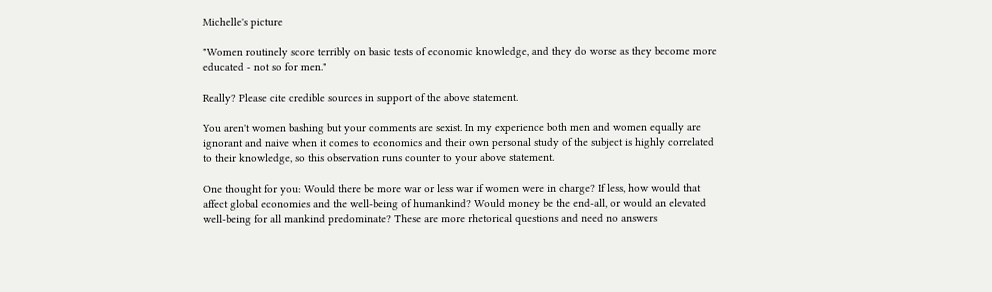Michelle's picture

"Women routinely score terribly on basic tests of economic knowledge, and they do worse as they become more educated - not so for men."

Really? Please cite credible sources in support of the above statement.

You aren't women bashing but your comments are sexist. In my experience both men and women equally are ignorant and naive when it comes to economics and their own personal study of the subject is highly correlated to their knowledge, so this observation runs counter to your above statement.

One thought for you: Would there be more war or less war if women were in charge? If less, how would that affect global economies and the well-being of humankind? Would money be the end-all, or would an elevated well-being for all mankind predominate? These are more rhetorical questions and need no answers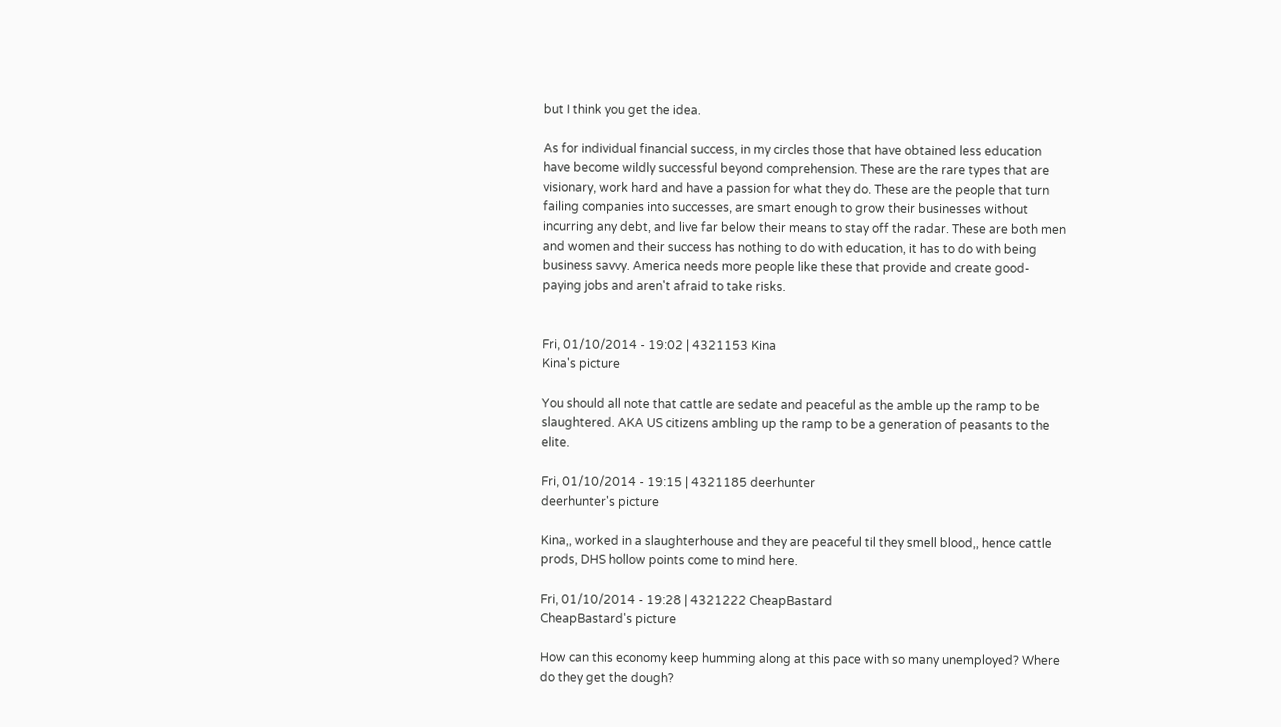but I think you get the idea.

As for individual financial success, in my circles those that have obtained less education have become wildly successful beyond comprehension. These are the rare types that are visionary, work hard and have a passion for what they do. These are the people that turn failing companies into successes, are smart enough to grow their businesses without incurring any debt, and live far below their means to stay off the radar. These are both men and women and their success has nothing to do with education, it has to do with being business savvy. America needs more people like these that provide and create good-paying jobs and aren't afraid to take risks.


Fri, 01/10/2014 - 19:02 | 4321153 Kina
Kina's picture

You should all note that cattle are sedate and peaceful as the amble up the ramp to be slaughtered. AKA US citizens ambling up the ramp to be a generation of peasants to the elite.

Fri, 01/10/2014 - 19:15 | 4321185 deerhunter
deerhunter's picture

Kina,, worked in a slaughterhouse and they are peaceful til they smell blood,, hence cattle prods, DHS hollow points come to mind here.

Fri, 01/10/2014 - 19:28 | 4321222 CheapBastard
CheapBastard's picture

How can this economy keep humming along at this pace with so many unemployed? Where do they get the dough?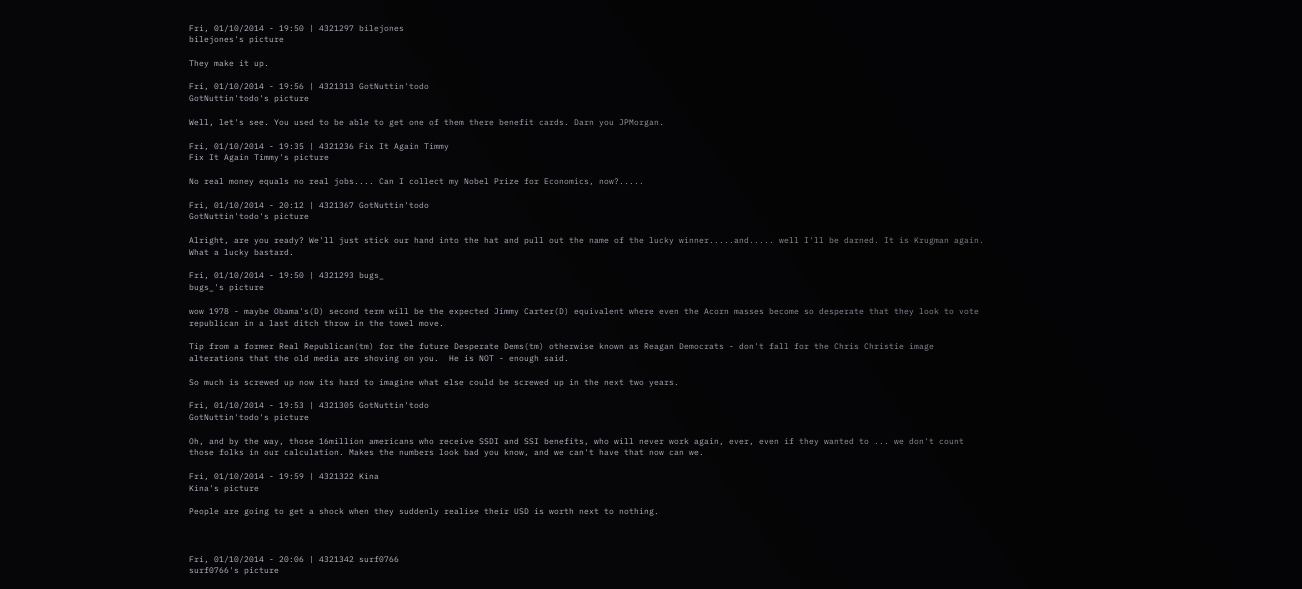Fri, 01/10/2014 - 19:50 | 4321297 bilejones
bilejones's picture

They make it up.

Fri, 01/10/2014 - 19:56 | 4321313 GotNuttin'todo
GotNuttin'todo's picture

Well, let's see. You used to be able to get one of them there benefit cards. Darn you JPMorgan.

Fri, 01/10/2014 - 19:35 | 4321236 Fix It Again Timmy
Fix It Again Timmy's picture

No real money equals no real jobs.... Can I collect my Nobel Prize for Economics, now?.....

Fri, 01/10/2014 - 20:12 | 4321367 GotNuttin'todo
GotNuttin'todo's picture

Alright, are you ready? We'll just stick our hand into the hat and pull out the name of the lucky winner.....and..... well I'll be darned. It is Krugman again. What a lucky bastard.

Fri, 01/10/2014 - 19:50 | 4321293 bugs_
bugs_'s picture

wow 1978 - maybe Obama's(D) second term will be the expected Jimmy Carter(D) equivalent where even the Acorn masses become so desperate that they look to vote republican in a last ditch throw in the towel move.

Tip from a former Real Republican(tm) for the future Desperate Dems(tm) otherwise known as Reagan Democrats - don't fall for the Chris Christie image alterations that the old media are shoving on you.  He is NOT - enough said.

So much is screwed up now its hard to imagine what else could be screwed up in the next two years.

Fri, 01/10/2014 - 19:53 | 4321305 GotNuttin'todo
GotNuttin'todo's picture

Oh, and by the way, those 16million americans who receive SSDI and SSI benefits, who will never work again, ever, even if they wanted to ... we don't count those folks in our calculation. Makes the numbers look bad you know, and we can't have that now can we.

Fri, 01/10/2014 - 19:59 | 4321322 Kina
Kina's picture

People are going to get a shock when they suddenly realise their USD is worth next to nothing.



Fri, 01/10/2014 - 20:06 | 4321342 surf0766
surf0766's picture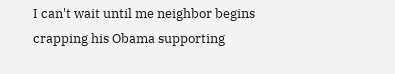I can't wait until me neighbor begins crapping his Obama supporting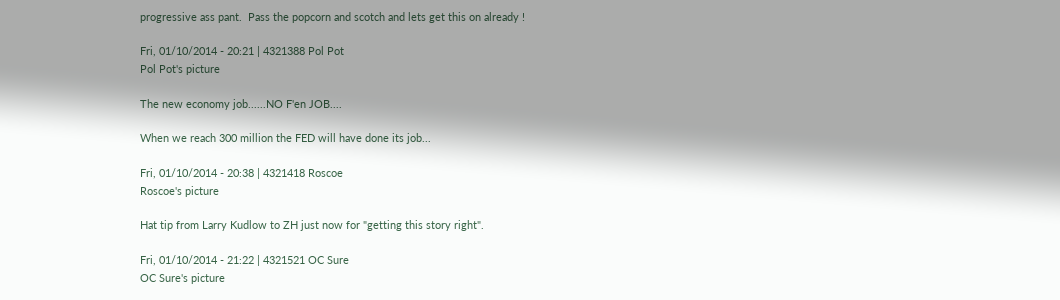progressive ass pant.  Pass the popcorn and scotch and lets get this on already !

Fri, 01/10/2014 - 20:21 | 4321388 Pol Pot
Pol Pot's picture

The new economy job......NO F'en JOB....

When we reach 300 million the FED will have done its job...

Fri, 01/10/2014 - 20:38 | 4321418 Roscoe
Roscoe's picture

Hat tip from Larry Kudlow to ZH just now for "getting this story right".

Fri, 01/10/2014 - 21:22 | 4321521 OC Sure
OC Sure's picture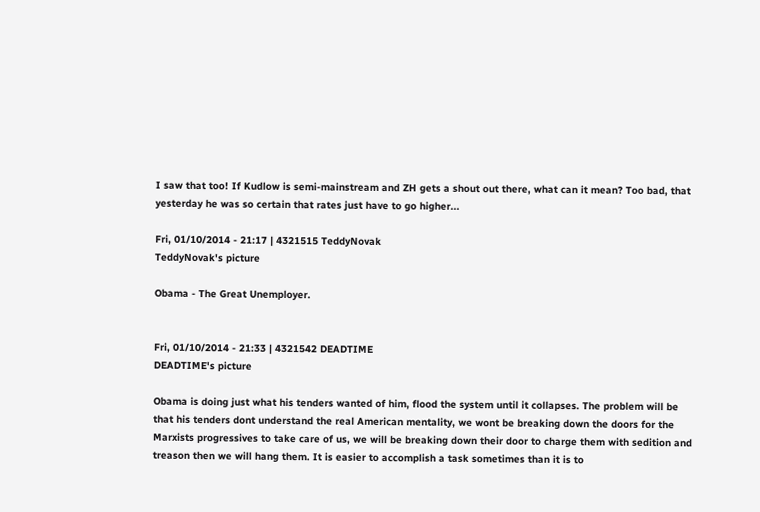I saw that too! If Kudlow is semi-mainstream and ZH gets a shout out there, what can it mean? Too bad, that yesterday he was so certain that rates just have to go higher...

Fri, 01/10/2014 - 21:17 | 4321515 TeddyNovak
TeddyNovak's picture

Obama - The Great Unemployer.


Fri, 01/10/2014 - 21:33 | 4321542 DEADTIME
DEADTIME's picture

Obama is doing just what his tenders wanted of him, flood the system until it collapses. The problem will be that his tenders dont understand the real American mentality, we wont be breaking down the doors for the Marxists progressives to take care of us, we will be breaking down their door to charge them with sedition and treason then we will hang them. It is easier to accomplish a task sometimes than it is to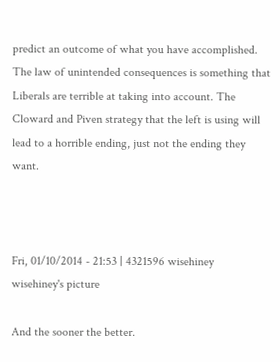predict an outcome of what you have accomplished. The law of unintended consequences is something that Liberals are terrible at taking into account. The Cloward and Piven strategy that the left is using will lead to a horrible ending, just not the ending they want.



Fri, 01/10/2014 - 21:53 | 4321596 wisehiney
wisehiney's picture

And the sooner the better.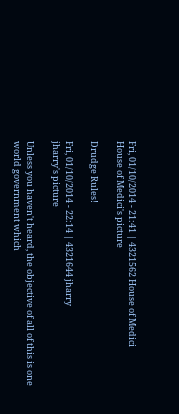Fri, 01/10/2014 - 21:41 | 4321562 House of Medici
House of Medici's picture

Drudge Rules!

Fri, 01/10/2014 - 22:14 | 4321644 jharry
jharry's picture

Unless you haven't heard, the objective of all of this is one world government which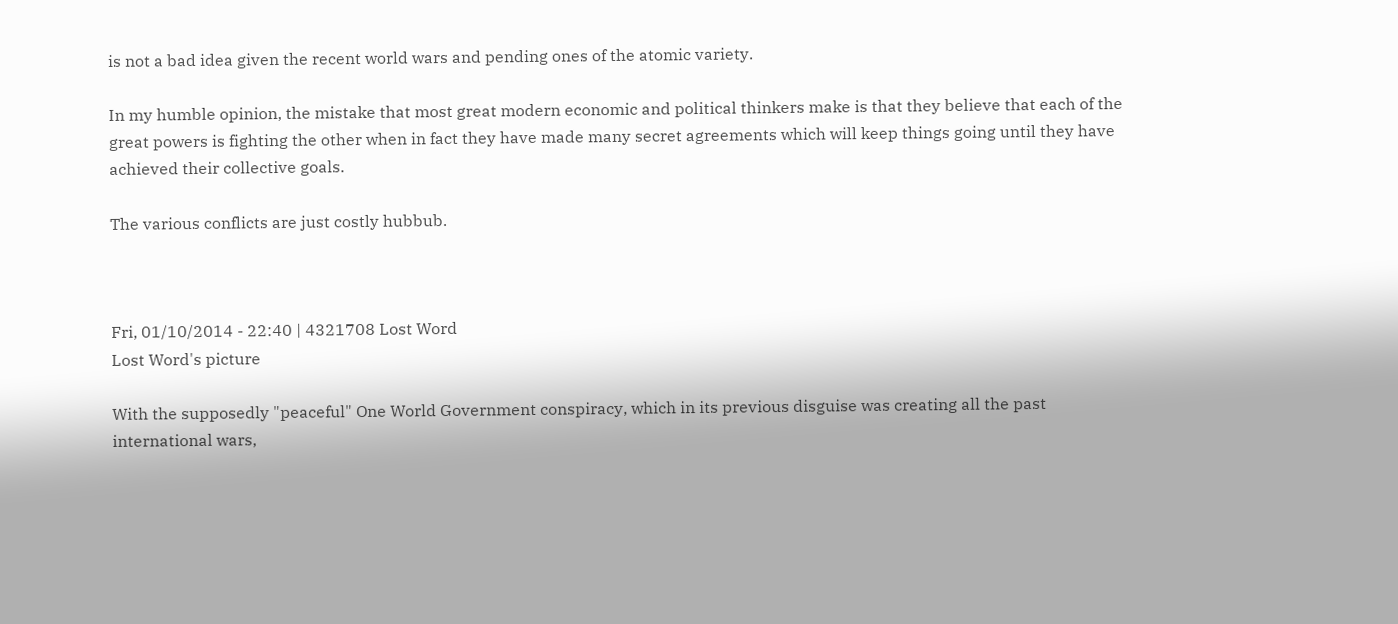is not a bad idea given the recent world wars and pending ones of the atomic variety.

In my humble opinion, the mistake that most great modern economic and political thinkers make is that they believe that each of the great powers is fighting the other when in fact they have made many secret agreements which will keep things going until they have achieved their collective goals.

The various conflicts are just costly hubbub.



Fri, 01/10/2014 - 22:40 | 4321708 Lost Word
Lost Word's picture

With the supposedly "peaceful" One World Government conspiracy, which in its previous disguise was creating all the past international wars,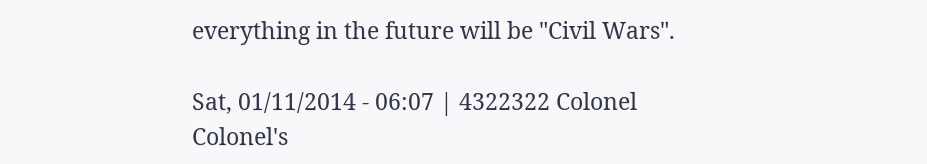everything in the future will be "Civil Wars".

Sat, 01/11/2014 - 06:07 | 4322322 Colonel
Colonel's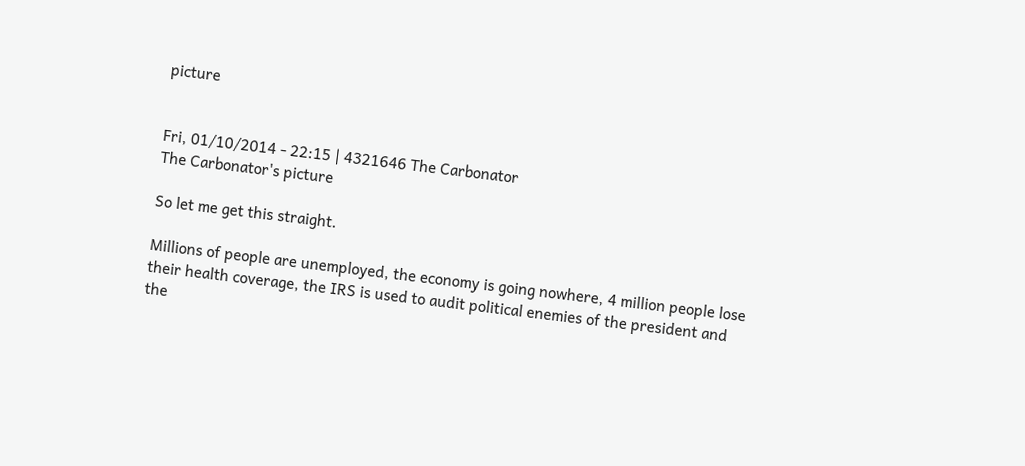picture


Fri, 01/10/2014 - 22:15 | 4321646 The Carbonator
The Carbonator's picture

So let me get this straight.

Millions of people are unemployed, the economy is going nowhere, 4 million people lose their health coverage, the IRS is used to audit political enemies of the president and the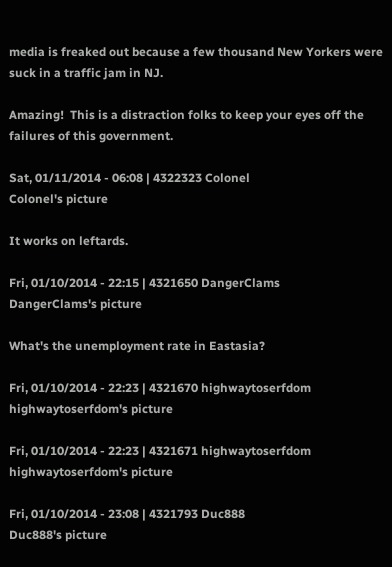media is freaked out because a few thousand New Yorkers were suck in a traffic jam in NJ.

Amazing!  This is a distraction folks to keep your eyes off the failures of this government.

Sat, 01/11/2014 - 06:08 | 4322323 Colonel
Colonel's picture

It works on leftards.

Fri, 01/10/2014 - 22:15 | 4321650 DangerClams
DangerClams's picture

What's the unemployment rate in Eastasia?

Fri, 01/10/2014 - 22:23 | 4321670 highwaytoserfdom
highwaytoserfdom's picture

Fri, 01/10/2014 - 22:23 | 4321671 highwaytoserfdom
highwaytoserfdom's picture

Fri, 01/10/2014 - 23:08 | 4321793 Duc888
Duc888's picture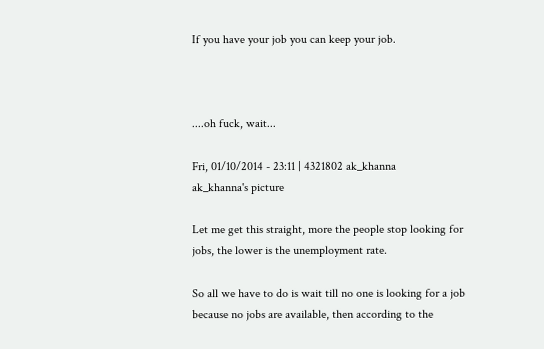If you have your job you can keep your job.



....oh fuck, wait...

Fri, 01/10/2014 - 23:11 | 4321802 ak_khanna
ak_khanna's picture

Let me get this straight, more the people stop looking for jobs, the lower is the unemployment rate.

So all we have to do is wait till no one is looking for a job because no jobs are available, then according to the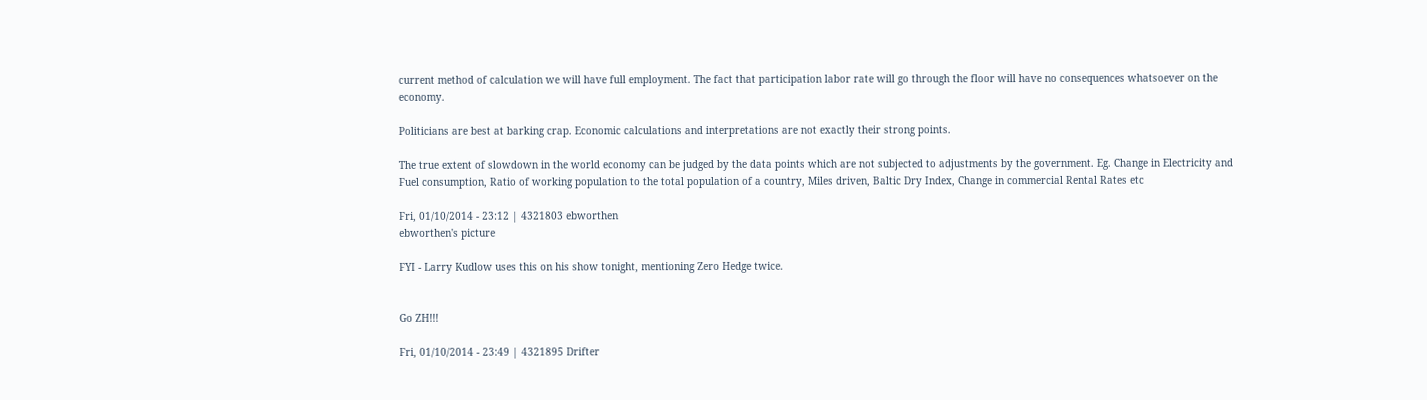current method of calculation we will have full employment. The fact that participation labor rate will go through the floor will have no consequences whatsoever on the economy.

Politicians are best at barking crap. Economic calculations and interpretations are not exactly their strong points.

The true extent of slowdown in the world economy can be judged by the data points which are not subjected to adjustments by the government. Eg. Change in Electricity and Fuel consumption, Ratio of working population to the total population of a country, Miles driven, Baltic Dry Index, Change in commercial Rental Rates etc

Fri, 01/10/2014 - 23:12 | 4321803 ebworthen
ebworthen's picture

FYI - Larry Kudlow uses this on his show tonight, mentioning Zero Hedge twice.


Go ZH!!!

Fri, 01/10/2014 - 23:49 | 4321895 Drifter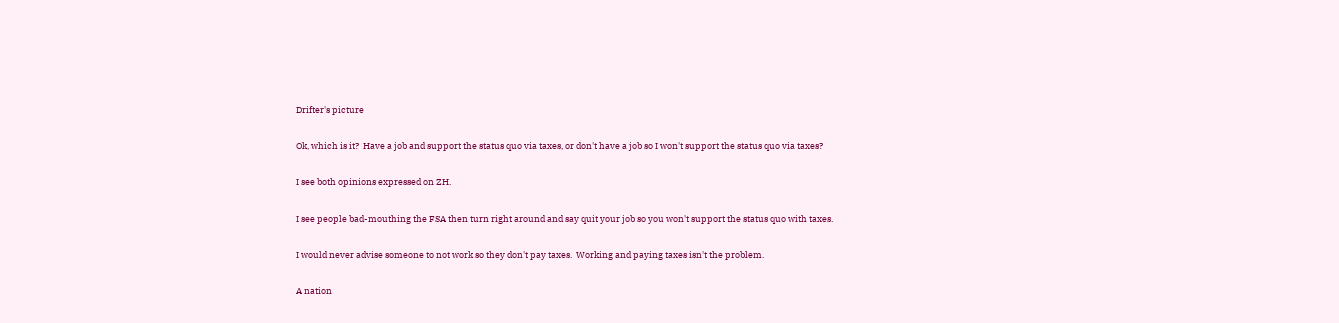Drifter's picture

Ok, which is it?  Have a job and support the status quo via taxes, or don't have a job so I won't support the status quo via taxes?

I see both opinions expressed on ZH.

I see people bad-mouthing the FSA then turn right around and say quit your job so you won't support the status quo with taxes.

I would never advise someone to not work so they don't pay taxes.  Working and paying taxes isn't the problem.

A nation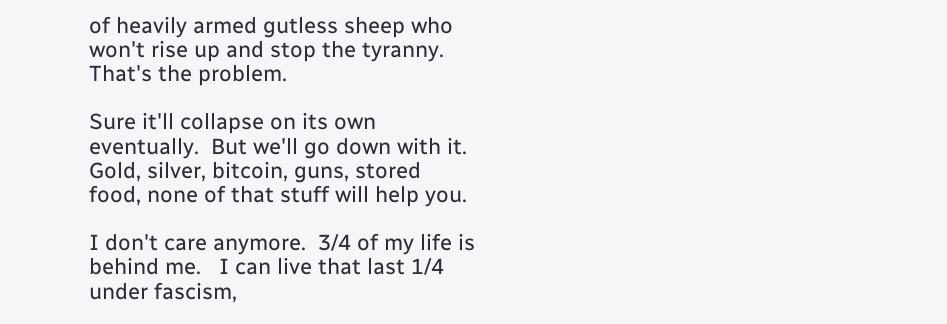of heavily armed gutless sheep who won't rise up and stop the tyranny.   That's the problem.

Sure it'll collapse on its own eventually.  But we'll go down with it.  Gold, silver, bitcoin, guns, stored food, none of that stuff will help you.

I don't care anymore.  3/4 of my life is behind me.   I can live that last 1/4 under fascism,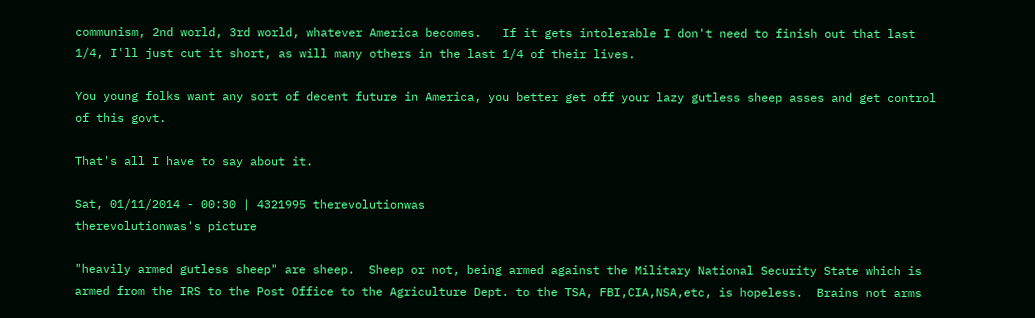communism, 2nd world, 3rd world, whatever America becomes.   If it gets intolerable I don't need to finish out that last 1/4, I'll just cut it short, as will many others in the last 1/4 of their lives.

You young folks want any sort of decent future in America, you better get off your lazy gutless sheep asses and get control of this govt.

That's all I have to say about it.

Sat, 01/11/2014 - 00:30 | 4321995 therevolutionwas
therevolutionwas's picture

"heavily armed gutless sheep" are sheep.  Sheep or not, being armed against the Military National Security State which is armed from the IRS to the Post Office to the Agriculture Dept. to the TSA, FBI,CIA,NSA,etc, is hopeless.  Brains not arms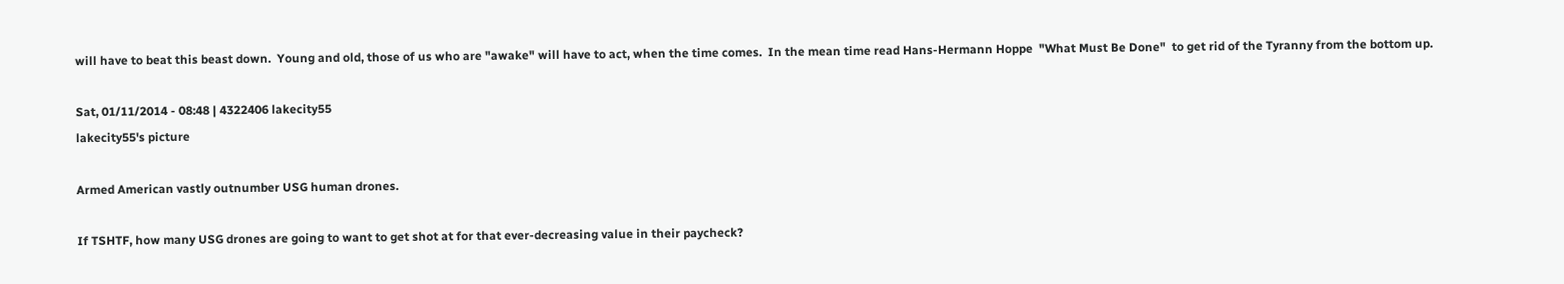will have to beat this beast down.  Young and old, those of us who are "awake" will have to act, when the time comes.  In the mean time read Hans-Hermann Hoppe  "What Must Be Done"  to get rid of the Tyranny from the bottom up.

Sat, 01/11/2014 - 08:48 | 4322406 lakecity55
lakecity55's picture

Armed American vastly outnumber USG human drones.

If TSHTF, how many USG drones are going to want to get shot at for that ever-decreasing value in their paycheck?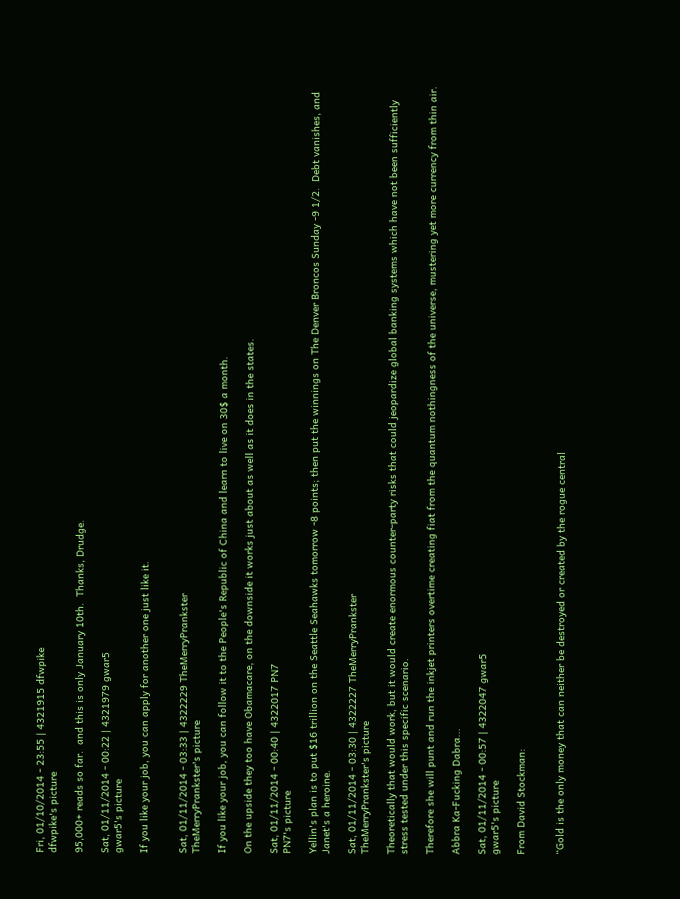Fri, 01/10/2014 - 23:55 | 4321915 dfwpike
dfwpike's picture

95,000+ reads so far.  and this is only January 10th.  Thanks, Drudge.

Sat, 01/11/2014 - 00:22 | 4321979 gwar5
gwar5's picture

If you like your job, you can apply for another one just like it.


Sat, 01/11/2014 - 03:33 | 4322229 TheMerryPrankster
TheMerryPrankster's picture

If you like your job, you can follow it to the People's Republic of China and learn to live on 30$ a month.

On the upside they too have Obamacare, on the downside it works just about as well as it does in the states.

Sat, 01/11/2014 - 00:40 | 4322017 PN7
PN7's picture

Yellin's plan is to put $16 trillion on the Seattle Seahawks tomorrow -8 points; then put the winnings on The Denver Broncos Sunday -9 1/2.  Debt vanishes, and Janet's a heroine.

Sat, 01/11/2014 - 03:30 | 4322227 TheMerryPrankster
TheMerryPrankster's picture

Theoretically that would work, but it would create enormous counter-party risks that could jeopardize global banking systems which have not been sufficiently stress tested under this specific scenario.

Therefore she will punt and run the inkjet printers overtime creating fiat from the quantum nothingness of the universe, mustering yet more currency from thin air.

Abbra Ka-Fucking Dabra...

Sat, 01/11/2014 - 00:57 | 4322047 gwar5
gwar5's picture

From David Stockman:


“Gold is the only money that can neither be destroyed or created by the rogue central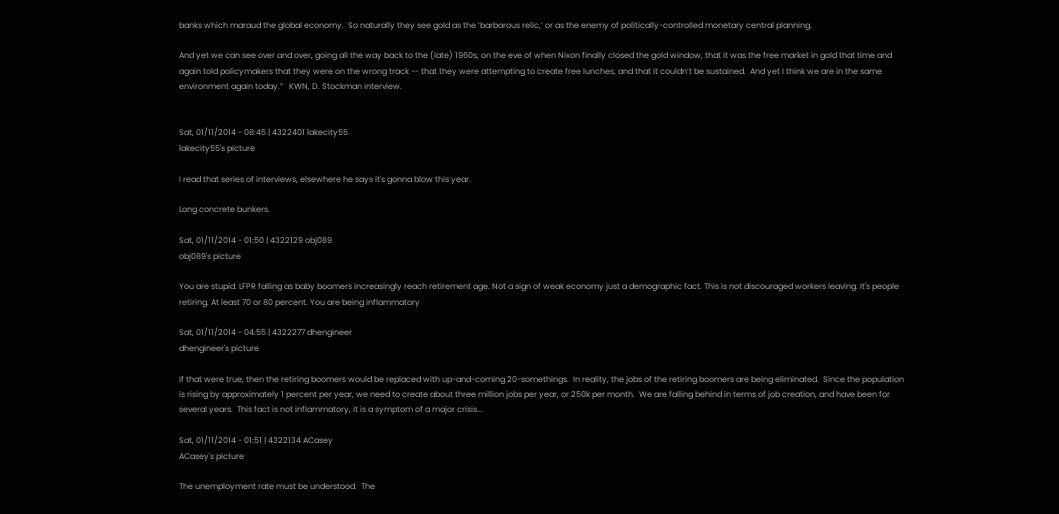banks which maraud the global economy.  So naturally they see gold as the ‘barbarous relic,’ or as the enemy of politically-controlled monetary central planning.

And yet we can see over and over, going all the way back to the (late) 1960s, on the eve of when Nixon finally closed the gold window, that it was the free market in gold that time and again told policymakers that they were on the wrong track -- that they were attempting to create free lunches, and that it couldn’t be sustained.  And yet I think we are in the same environment again today.”   KWN, D. Stockman interview.


Sat, 01/11/2014 - 08:45 | 4322401 lakecity55
lakecity55's picture

I read that series of interviews, elsewhere he says it's gonna blow this year.

Long concrete bunkers.

Sat, 01/11/2014 - 01:50 | 4322129 obj089
obj089's picture

You are stupid. LFPR falling as baby boomers increasingly reach retirement age. Not a sign of weak economy just a demographic fact. This is not discouraged workers leaving. It's people retiring. At least 70 or 80 percent. You are being inflammatory

Sat, 01/11/2014 - 04:55 | 4322277 dhengineer
dhengineer's picture

If that were true, then the retiring boomers would be replaced with up-and-coming 20-somethings.  In reality, the jobs of the retiring boomers are being eliminated.  Since the population is rising by approximately 1 percent per year, we need to create about three million jobs per year, or 250k per month.  We are falling behind in terms of job creation, and have been for several years.  This fact is not inflammatory, it is a symptom of a major crisis...

Sat, 01/11/2014 - 01:51 | 4322134 ACasey
ACasey's picture

The unemployment rate must be understood.  The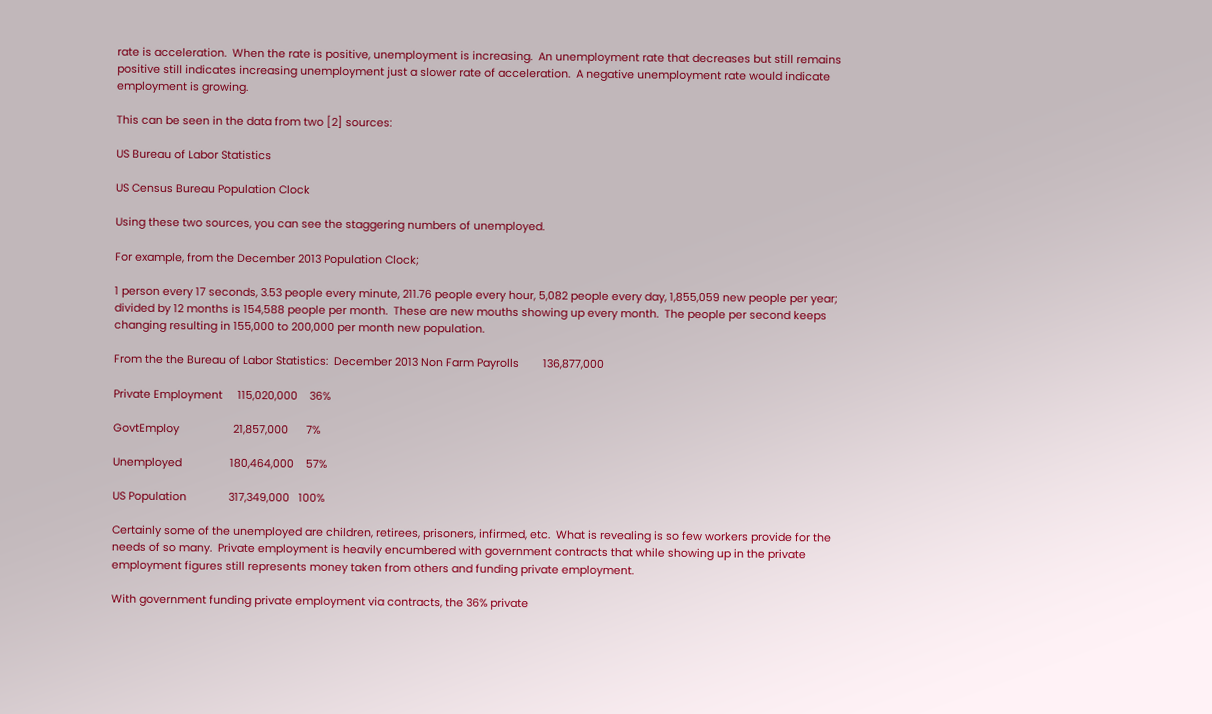rate is acceleration.  When the rate is positive, unemployment is increasing.  An unemployment rate that decreases but still remains positive still indicates increasing unemployment just a slower rate of acceleration.  A negative unemployment rate would indicate employment is growing.

This can be seen in the data from two [2] sources:

US Bureau of Labor Statistics

US Census Bureau Population Clock

Using these two sources, you can see the staggering numbers of unemployed.

For example, from the December 2013 Population Clock;

1 person every 17 seconds, 3.53 people every minute, 211.76 people every hour, 5,082 people every day, 1,855,059 new people per year; divided by 12 months is 154,588 people per month.  These are new mouths showing up every month.  The people per second keeps changing resulting in 155,000 to 200,000 per month new population.

From the the Bureau of Labor Statistics:  December 2013 Non Farm Payrolls        136,877,000

Private Employment     115,020,000    36%

GovtEmploy                  21,857,000      7%

Unemployed                180,464,000    57%

US Population              317,349,000   100%

Certainly some of the unemployed are children, retirees, prisoners, infirmed, etc.  What is revealing is so few workers provide for the needs of so many.  Private employment is heavily encumbered with government contracts that while showing up in the private employment figures still represents money taken from others and funding private employment.

With government funding private employment via contracts, the 36% private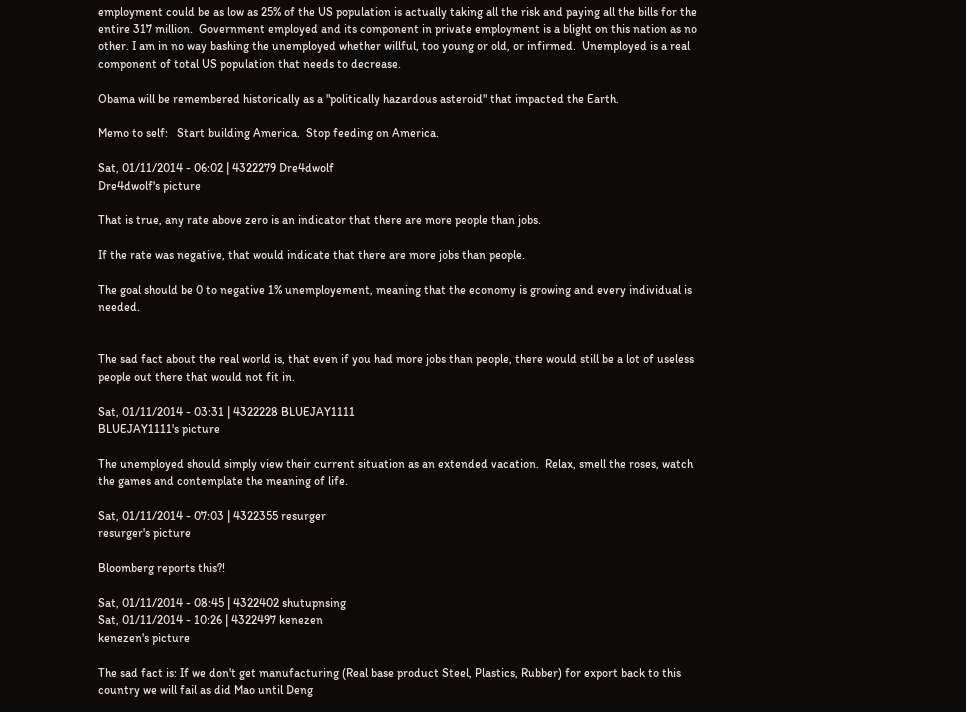employment could be as low as 25% of the US population is actually taking all the risk and paying all the bills for the entire 317 million.  Government employed and its component in private employment is a blight on this nation as no other. I am in no way bashing the unemployed whether willful, too young or old, or infirmed.  Unemployed is a real component of total US population that needs to decrease.

Obama will be remembered historically as a "politically hazardous asteroid" that impacted the Earth.

Memo to self:   Start building America.  Stop feeding on America.

Sat, 01/11/2014 - 06:02 | 4322279 Dre4dwolf
Dre4dwolf's picture

That is true, any rate above zero is an indicator that there are more people than jobs.

If the rate was negative, that would indicate that there are more jobs than people.

The goal should be 0 to negative 1% unemployement, meaning that the economy is growing and every individual is needed.


The sad fact about the real world is, that even if you had more jobs than people, there would still be a lot of useless people out there that would not fit in.

Sat, 01/11/2014 - 03:31 | 4322228 BLUEJAY1111
BLUEJAY1111's picture

The unemployed should simply view their current situation as an extended vacation.  Relax, smell the roses, watch the games and contemplate the meaning of life.

Sat, 01/11/2014 - 07:03 | 4322355 resurger
resurger's picture

Bloomberg reports this?!

Sat, 01/11/2014 - 08:45 | 4322402 shutupnsing
Sat, 01/11/2014 - 10:26 | 4322497 kenezen
kenezen's picture

The sad fact is: If we don't get manufacturing (Real base product Steel, Plastics, Rubber) for export back to this country we will fail as did Mao until Deng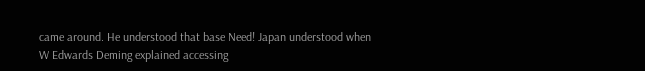came around. He understood that base Need! Japan understood when W Edwards Deming explained accessing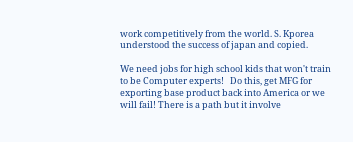work competitively from the world. S. Kporea understood the success of japan and copied.

We need jobs for high school kids that won't train to be Computer experts!   Do this, get MFG for exporting base product back into America or we will fail! There is a path but it involve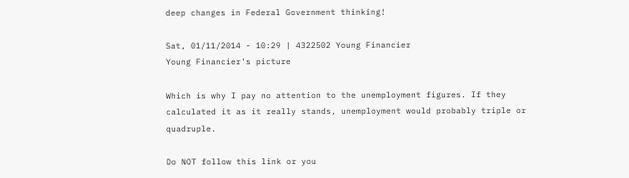deep changes in Federal Government thinking!

Sat, 01/11/2014 - 10:29 | 4322502 Young Financier
Young Financier's picture

Which is why I pay no attention to the unemployment figures. If they calculated it as it really stands, unemployment would probably triple or quadruple.

Do NOT follow this link or you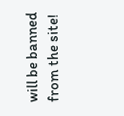will be banned from the site!